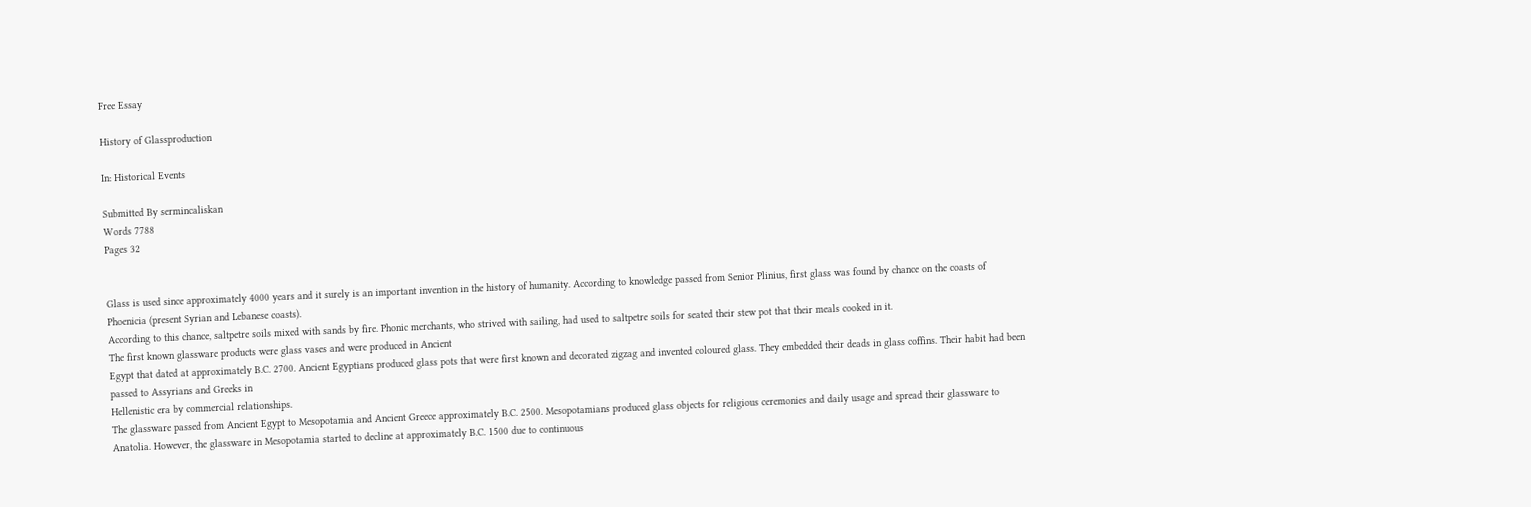Free Essay

History of Glassproduction

In: Historical Events

Submitted By sermincaliskan
Words 7788
Pages 32


Glass is used since approximately 4000 years and it surely is an important invention in the history of humanity. According to knowledge passed from Senior Plinius, first glass was found by chance on the coasts of Phoenicia (present Syrian and Lebanese coasts).
According to this chance, saltpetre soils mixed with sands by fire. Phonic merchants, who strived with sailing, had used to saltpetre soils for seated their stew pot that their meals cooked in it.
The first known glassware products were glass vases and were produced in Ancient
Egypt that dated at approximately B.C. 2700. Ancient Egyptians produced glass pots that were first known and decorated zigzag and invented coloured glass. They embedded their deads in glass coffins. Their habit had been passed to Assyrians and Greeks in
Hellenistic era by commercial relationships.
The glassware passed from Ancient Egypt to Mesopotamia and Ancient Greece approximately B.C. 2500. Mesopotamians produced glass objects for religious ceremonies and daily usage and spread their glassware to Anatolia. However, the glassware in Mesopotamia started to decline at approximately B.C. 1500 due to continuous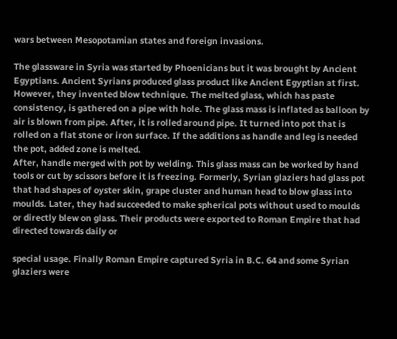wars between Mesopotamian states and foreign invasions.

The glassware in Syria was started by Phoenicians but it was brought by Ancient
Egyptians. Ancient Syrians produced glass product like Ancient Egyptian at first.
However, they invented blow technique. The melted glass, which has paste consistency, is gathered on a pipe with hole. The glass mass is inflated as balloon by air is blown from pipe. After, it is rolled around pipe. It turned into pot that is rolled on a flat stone or iron surface. If the additions as handle and leg is needed the pot, added zone is melted.
After, handle merged with pot by welding. This glass mass can be worked by hand tools or cut by scissors before it is freezing. Formerly, Syrian glaziers had glass pot that had shapes of oyster skin, grape cluster and human head to blow glass into moulds. Later, they had succeeded to make spherical pots without used to moulds or directly blew on glass. Their products were exported to Roman Empire that had directed towards daily or

special usage. Finally Roman Empire captured Syria in B.C. 64 and some Syrian glaziers were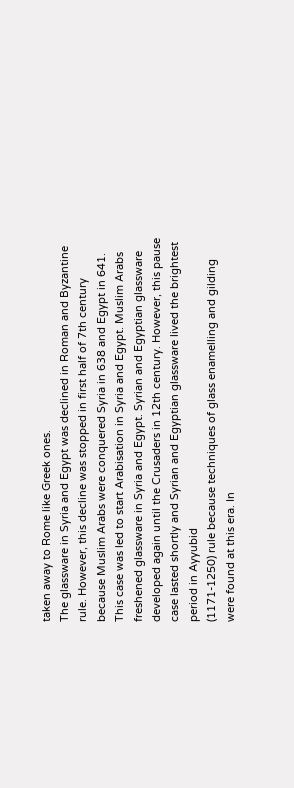taken away to Rome like Greek ones.
The glassware in Syria and Egypt was declined in Roman and Byzantine rule. However, this decline was stopped in first half of 7th century because Muslim Arabs were conquered Syria in 638 and Egypt in 641. This case was led to start Arabisation in Syria and Egypt. Muslim Arabs freshened glassware in Syria and Egypt. Syrian and Egyptian glassware developed again until the Crusaders in 12th century. However, this pause case lasted shortly and Syrian and Egyptian glassware lived the brightest period in Ayyubid
(1171-1250) rule because techniques of glass enamelling and gilding were found at this era. In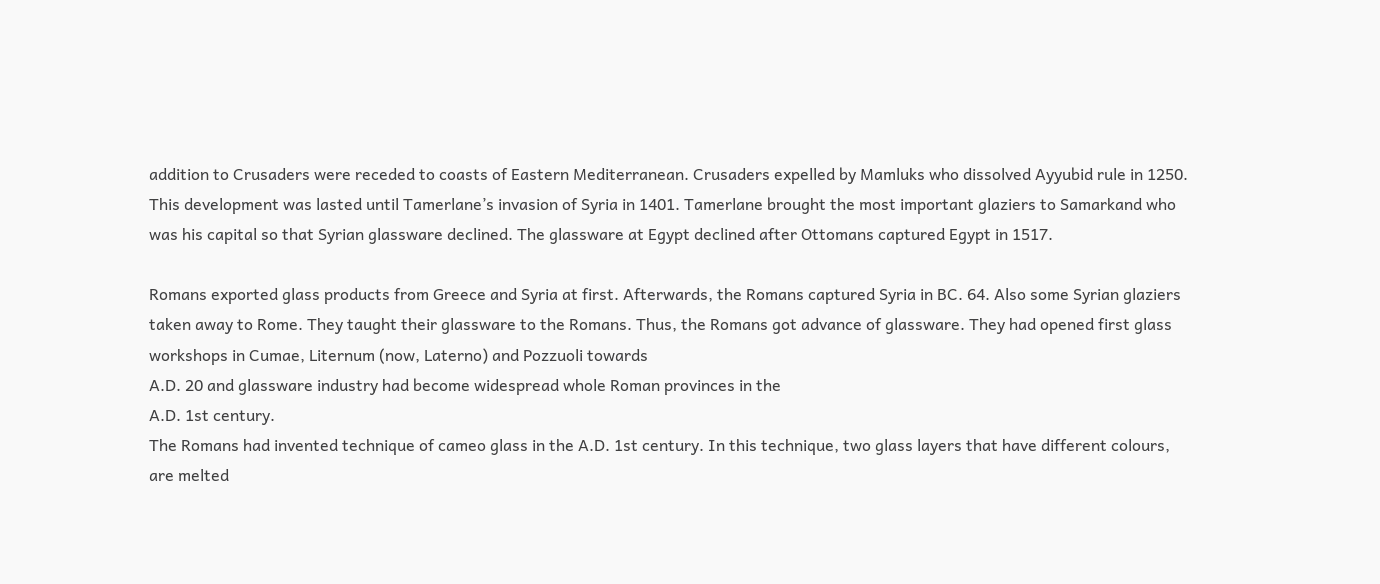addition to Crusaders were receded to coasts of Eastern Mediterranean. Crusaders expelled by Mamluks who dissolved Ayyubid rule in 1250. This development was lasted until Tamerlane’s invasion of Syria in 1401. Tamerlane brought the most important glaziers to Samarkand who was his capital so that Syrian glassware declined. The glassware at Egypt declined after Ottomans captured Egypt in 1517.

Romans exported glass products from Greece and Syria at first. Afterwards, the Romans captured Syria in BC. 64. Also some Syrian glaziers taken away to Rome. They taught their glassware to the Romans. Thus, the Romans got advance of glassware. They had opened first glass workshops in Cumae, Liternum (now, Laterno) and Pozzuoli towards
A.D. 20 and glassware industry had become widespread whole Roman provinces in the
A.D. 1st century.
The Romans had invented technique of cameo glass in the A.D. 1st century. In this technique, two glass layers that have different colours, are melted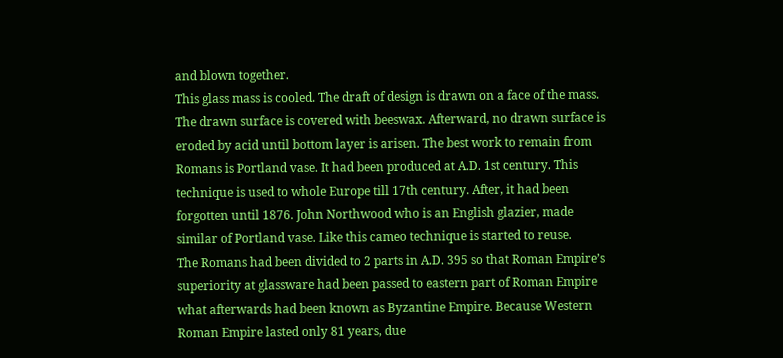and blown together.
This glass mass is cooled. The draft of design is drawn on a face of the mass. The drawn surface is covered with beeswax. Afterward, no drawn surface is eroded by acid until bottom layer is arisen. The best work to remain from Romans is Portland vase. It had been produced at A.D. 1st century. This technique is used to whole Europe till 17th century. After, it had been forgotten until 1876. John Northwood who is an English glazier, made similar of Portland vase. Like this cameo technique is started to reuse.
The Romans had been divided to 2 parts in A.D. 395 so that Roman Empire’s superiority at glassware had been passed to eastern part of Roman Empire what afterwards had been known as Byzantine Empire. Because Western Roman Empire lasted only 81 years, due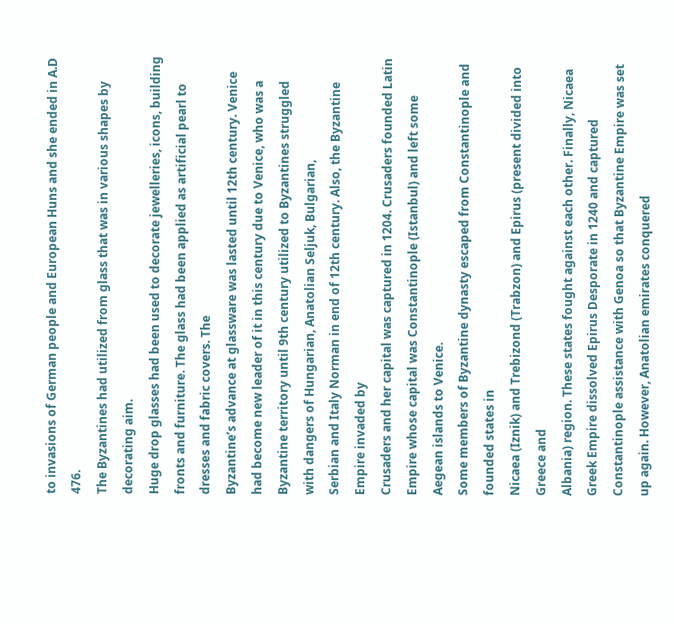to invasions of German people and European Huns and she ended in A.D 476.
The Byzantines had utilized from glass that was in various shapes by decorating aim.
Huge drop glasses had been used to decorate jewelleries, icons, building fronts and furniture. The glass had been applied as artificial pearl to dresses and fabric covers. The
Byzantine’s advance at glassware was lasted until 12th century. Venice had become new leader of it in this century due to Venice, who was a Byzantine territory until 9th century utilized to Byzantines struggled with dangers of Hungarian, Anatolian Seljuk, Bulgarian,
Serbian and Italy Norman in end of 12th century. Also, the Byzantine Empire invaded by
Crusaders and her capital was captured in 1204. Crusaders founded Latin Empire whose capital was Constantinople (Istanbul) and left some Aegean islands to Venice.
Some members of Byzantine dynasty escaped from Constantinople and founded states in
Nicaea (Iznik) and Trebizond (Trabzon) and Epirus (present divided into Greece and
Albania) region. These states fought against each other. Finally, Nicaea Greek Empire dissolved Epirus Desporate in 1240 and captured Constantinople assistance with Genoa so that Byzantine Empire was set up again. However, Anatolian emirates conquered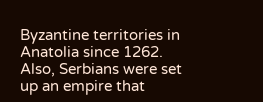Byzantine territories in Anatolia since 1262. Also, Serbians were set up an empire that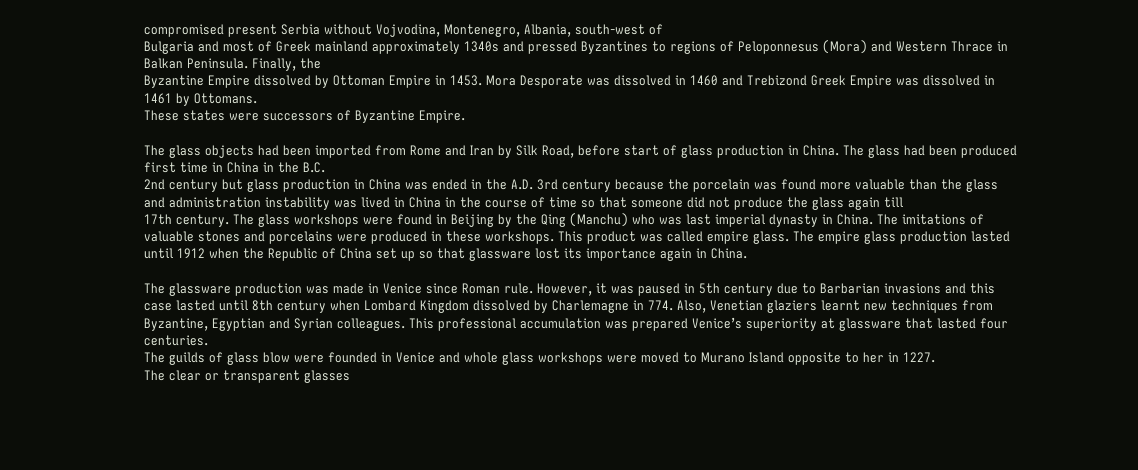compromised present Serbia without Vojvodina, Montenegro, Albania, south-west of
Bulgaria and most of Greek mainland approximately 1340s and pressed Byzantines to regions of Peloponnesus (Mora) and Western Thrace in Balkan Peninsula. Finally, the
Byzantine Empire dissolved by Ottoman Empire in 1453. Mora Desporate was dissolved in 1460 and Trebizond Greek Empire was dissolved in 1461 by Ottomans.
These states were successors of Byzantine Empire.

The glass objects had been imported from Rome and Iran by Silk Road, before start of glass production in China. The glass had been produced first time in China in the B.C.
2nd century but glass production in China was ended in the A.D. 3rd century because the porcelain was found more valuable than the glass and administration instability was lived in China in the course of time so that someone did not produce the glass again till
17th century. The glass workshops were found in Beijing by the Qing (Manchu) who was last imperial dynasty in China. The imitations of valuable stones and porcelains were produced in these workshops. This product was called empire glass. The empire glass production lasted until 1912 when the Republic of China set up so that glassware lost its importance again in China.

The glassware production was made in Venice since Roman rule. However, it was paused in 5th century due to Barbarian invasions and this case lasted until 8th century when Lombard Kingdom dissolved by Charlemagne in 774. Also, Venetian glaziers learnt new techniques from Byzantine, Egyptian and Syrian colleagues. This professional accumulation was prepared Venice’s superiority at glassware that lasted four centuries.
The guilds of glass blow were founded in Venice and whole glass workshops were moved to Murano Island opposite to her in 1227.
The clear or transparent glasses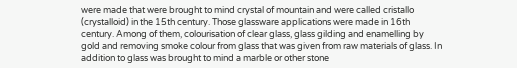were made that were brought to mind crystal of mountain and were called cristallo (crystalloid) in the 15th century. Those glassware applications were made in 16th century. Among of them, colourisation of clear glass, glass gilding and enamelling by gold and removing smoke colour from glass that was given from raw materials of glass. In addition to glass was brought to mind a marble or other stone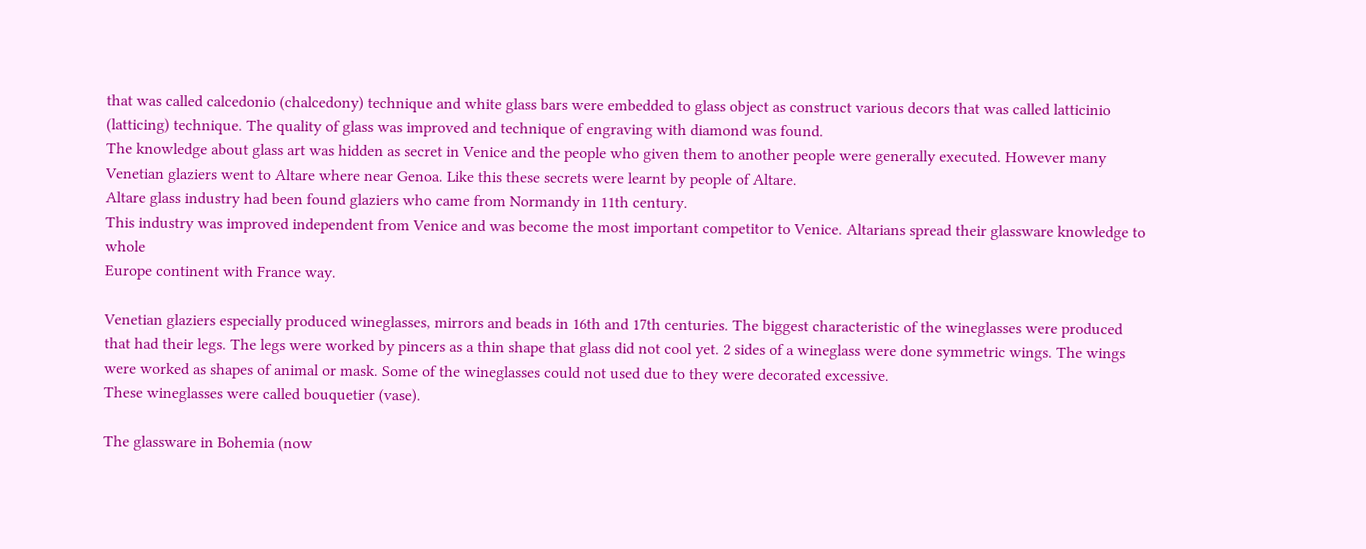that was called calcedonio (chalcedony) technique and white glass bars were embedded to glass object as construct various decors that was called latticinio (latticing) technique. The quality of glass was improved and technique of engraving with diamond was found.
The knowledge about glass art was hidden as secret in Venice and the people who given them to another people were generally executed. However many Venetian glaziers went to Altare where near Genoa. Like this these secrets were learnt by people of Altare.
Altare glass industry had been found glaziers who came from Normandy in 11th century.
This industry was improved independent from Venice and was become the most important competitor to Venice. Altarians spread their glassware knowledge to whole
Europe continent with France way.

Venetian glaziers especially produced wineglasses, mirrors and beads in 16th and 17th centuries. The biggest characteristic of the wineglasses were produced that had their legs. The legs were worked by pincers as a thin shape that glass did not cool yet. 2 sides of a wineglass were done symmetric wings. The wings were worked as shapes of animal or mask. Some of the wineglasses could not used due to they were decorated excessive.
These wineglasses were called bouquetier (vase).

The glassware in Bohemia (now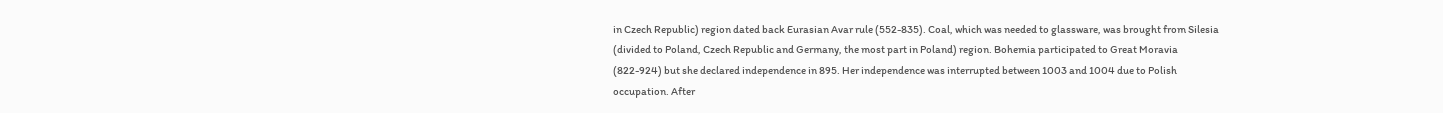in Czech Republic) region dated back Eurasian Avar rule (552-835). Coal, which was needed to glassware, was brought from Silesia (divided to Poland, Czech Republic and Germany, the most part in Poland) region. Bohemia participated to Great Moravia (822-924) but she declared independence in 895. Her independence was interrupted between 1003 and 1004 due to Polish occupation. After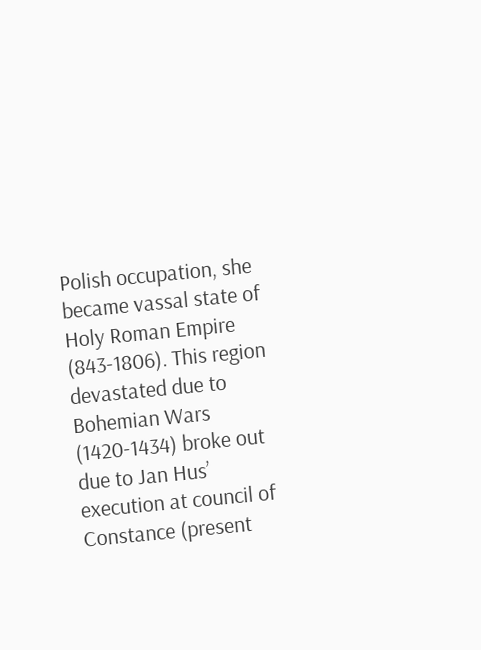Polish occupation, she became vassal state of Holy Roman Empire (843-1806). This region devastated due to Bohemian Wars (1420-1434) broke out due to Jan Hus’ execution at council of Constance (present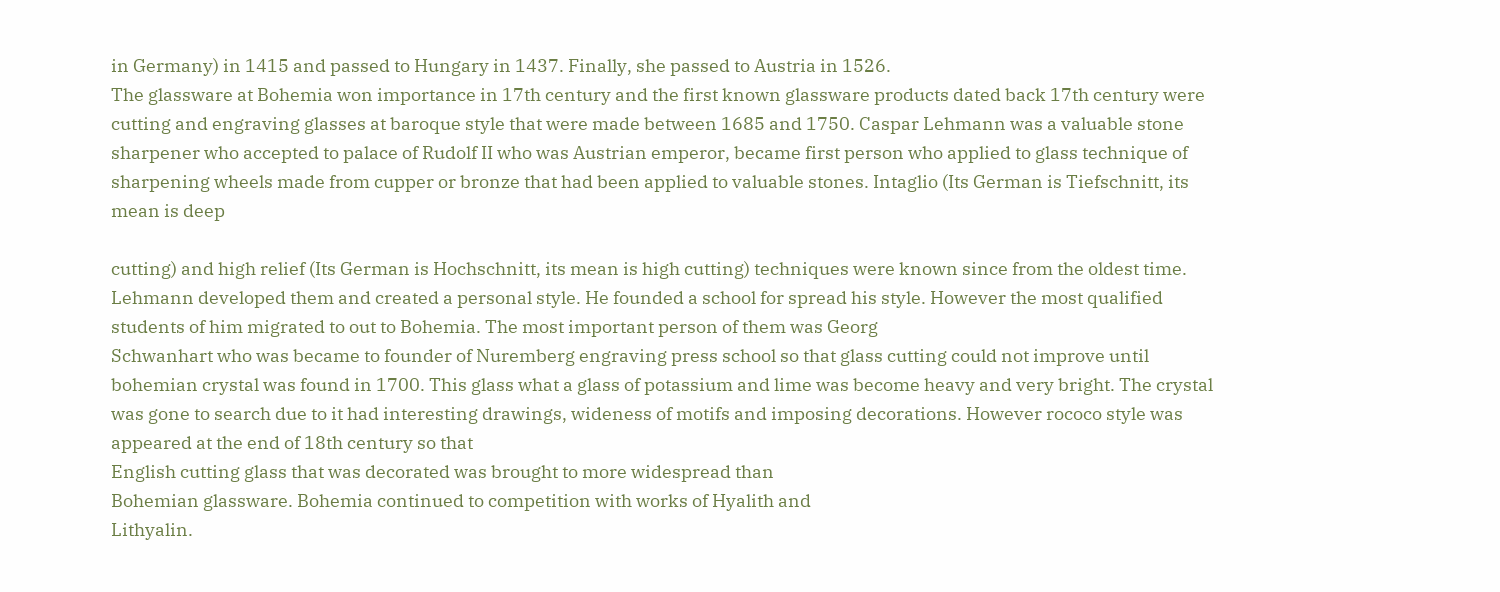in Germany) in 1415 and passed to Hungary in 1437. Finally, she passed to Austria in 1526.
The glassware at Bohemia won importance in 17th century and the first known glassware products dated back 17th century were cutting and engraving glasses at baroque style that were made between 1685 and 1750. Caspar Lehmann was a valuable stone sharpener who accepted to palace of Rudolf II who was Austrian emperor, became first person who applied to glass technique of sharpening wheels made from cupper or bronze that had been applied to valuable stones. Intaglio (Its German is Tiefschnitt, its mean is deep

cutting) and high relief (Its German is Hochschnitt, its mean is high cutting) techniques were known since from the oldest time. Lehmann developed them and created a personal style. He founded a school for spread his style. However the most qualified students of him migrated to out to Bohemia. The most important person of them was Georg
Schwanhart who was became to founder of Nuremberg engraving press school so that glass cutting could not improve until bohemian crystal was found in 1700. This glass what a glass of potassium and lime was become heavy and very bright. The crystal was gone to search due to it had interesting drawings, wideness of motifs and imposing decorations. However rococo style was appeared at the end of 18th century so that
English cutting glass that was decorated was brought to more widespread than
Bohemian glassware. Bohemia continued to competition with works of Hyalith and
Lithyalin.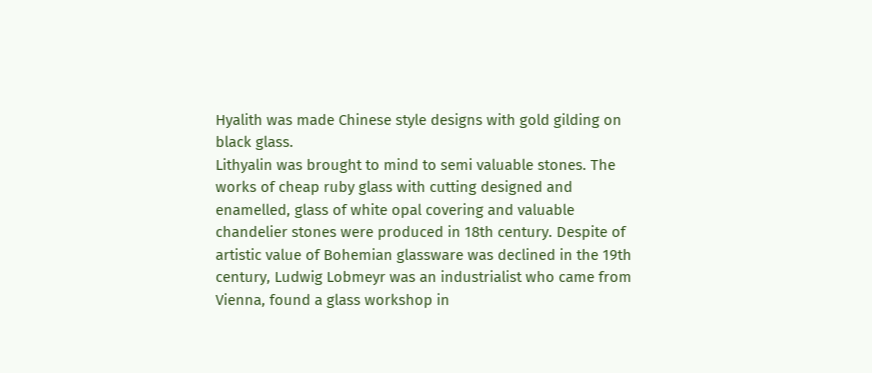Hyalith was made Chinese style designs with gold gilding on black glass.
Lithyalin was brought to mind to semi valuable stones. The works of cheap ruby glass with cutting designed and enamelled, glass of white opal covering and valuable chandelier stones were produced in 18th century. Despite of artistic value of Bohemian glassware was declined in the 19th century, Ludwig Lobmeyr was an industrialist who came from Vienna, found a glass workshop in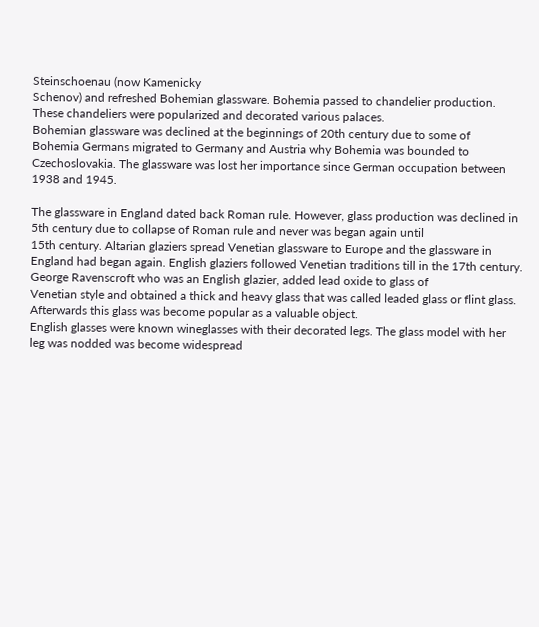Steinschoenau (now Kamenicky
Schenov) and refreshed Bohemian glassware. Bohemia passed to chandelier production.
These chandeliers were popularized and decorated various palaces.
Bohemian glassware was declined at the beginnings of 20th century due to some of
Bohemia Germans migrated to Germany and Austria why Bohemia was bounded to
Czechoslovakia. The glassware was lost her importance since German occupation between 1938 and 1945.

The glassware in England dated back Roman rule. However, glass production was declined in 5th century due to collapse of Roman rule and never was began again until
15th century. Altarian glaziers spread Venetian glassware to Europe and the glassware in
England had began again. English glaziers followed Venetian traditions till in the 17th century. George Ravenscroft who was an English glazier, added lead oxide to glass of
Venetian style and obtained a thick and heavy glass that was called leaded glass or flint glass. Afterwards this glass was become popular as a valuable object.
English glasses were known wineglasses with their decorated legs. The glass model with her leg was nodded was become widespread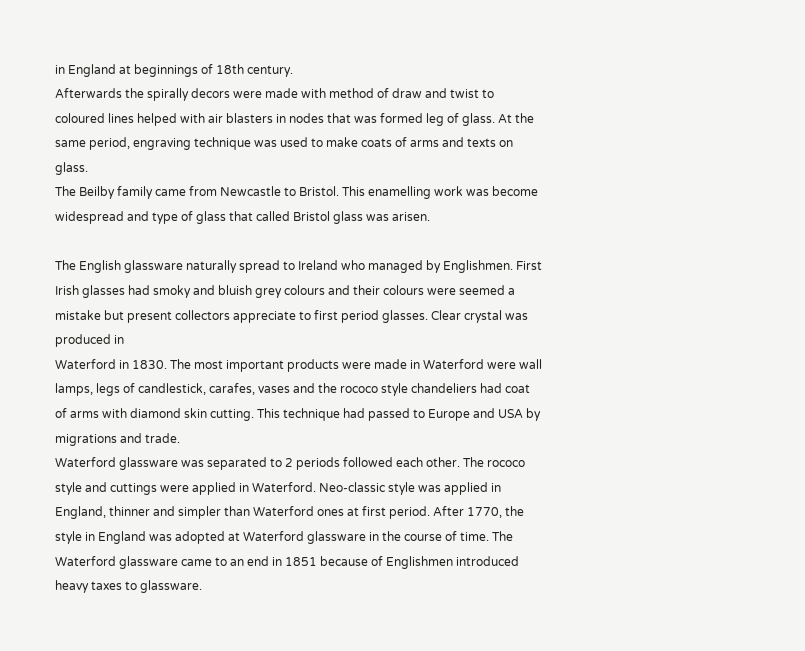in England at beginnings of 18th century.
Afterwards the spirally decors were made with method of draw and twist to coloured lines helped with air blasters in nodes that was formed leg of glass. At the same period, engraving technique was used to make coats of arms and texts on glass.
The Beilby family came from Newcastle to Bristol. This enamelling work was become widespread and type of glass that called Bristol glass was arisen.

The English glassware naturally spread to Ireland who managed by Englishmen. First
Irish glasses had smoky and bluish grey colours and their colours were seemed a mistake but present collectors appreciate to first period glasses. Clear crystal was produced in
Waterford in 1830. The most important products were made in Waterford were wall lamps, legs of candlestick, carafes, vases and the rococo style chandeliers had coat of arms with diamond skin cutting. This technique had passed to Europe and USA by migrations and trade.
Waterford glassware was separated to 2 periods followed each other. The rococo style and cuttings were applied in Waterford. Neo-classic style was applied in England, thinner and simpler than Waterford ones at first period. After 1770, the style in England was adopted at Waterford glassware in the course of time. The Waterford glassware came to an end in 1851 because of Englishmen introduced heavy taxes to glassware.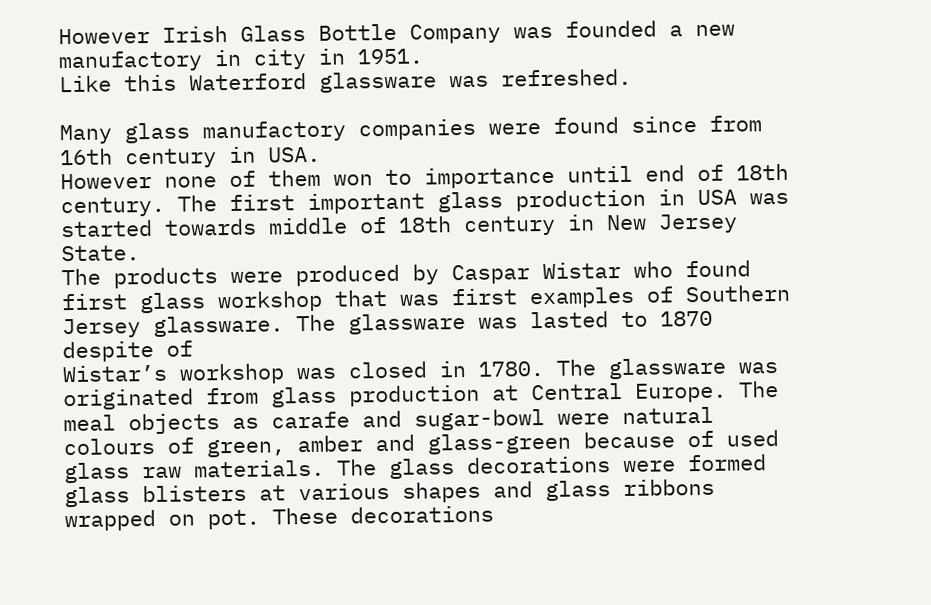However Irish Glass Bottle Company was founded a new manufactory in city in 1951.
Like this Waterford glassware was refreshed.

Many glass manufactory companies were found since from 16th century in USA.
However none of them won to importance until end of 18th century. The first important glass production in USA was started towards middle of 18th century in New Jersey State.
The products were produced by Caspar Wistar who found first glass workshop that was first examples of Southern Jersey glassware. The glassware was lasted to 1870 despite of
Wistar’s workshop was closed in 1780. The glassware was originated from glass production at Central Europe. The meal objects as carafe and sugar-bowl were natural colours of green, amber and glass-green because of used glass raw materials. The glass decorations were formed glass blisters at various shapes and glass ribbons wrapped on pot. These decorations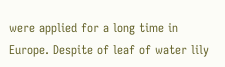were applied for a long time in Europe. Despite of leaf of water lily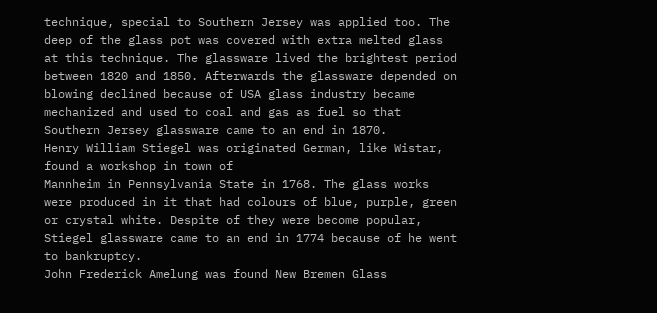technique, special to Southern Jersey was applied too. The deep of the glass pot was covered with extra melted glass at this technique. The glassware lived the brightest period between 1820 and 1850. Afterwards the glassware depended on blowing declined because of USA glass industry became mechanized and used to coal and gas as fuel so that Southern Jersey glassware came to an end in 1870.
Henry William Stiegel was originated German, like Wistar, found a workshop in town of
Mannheim in Pennsylvania State in 1768. The glass works were produced in it that had colours of blue, purple, green or crystal white. Despite of they were become popular,
Stiegel glassware came to an end in 1774 because of he went to bankruptcy.
John Frederick Amelung was found New Bremen Glass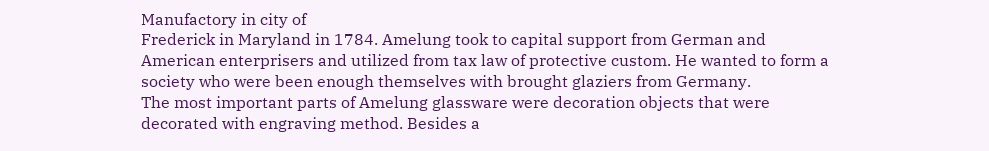Manufactory in city of
Frederick in Maryland in 1784. Amelung took to capital support from German and
American enterprisers and utilized from tax law of protective custom. He wanted to form a society who were been enough themselves with brought glaziers from Germany.
The most important parts of Amelung glassware were decoration objects that were decorated with engraving method. Besides a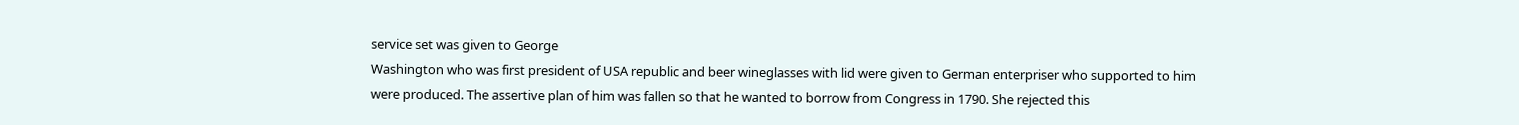service set was given to George
Washington who was first president of USA republic and beer wineglasses with lid were given to German enterpriser who supported to him were produced. The assertive plan of him was fallen so that he wanted to borrow from Congress in 1790. She rejected this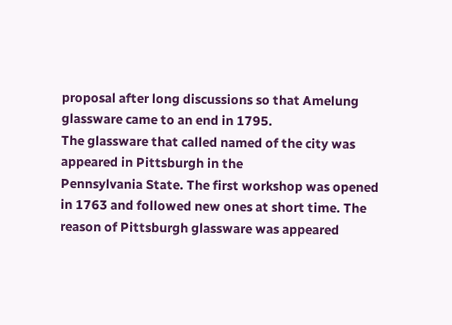proposal after long discussions so that Amelung glassware came to an end in 1795.
The glassware that called named of the city was appeared in Pittsburgh in the
Pennsylvania State. The first workshop was opened in 1763 and followed new ones at short time. The reason of Pittsburgh glassware was appeared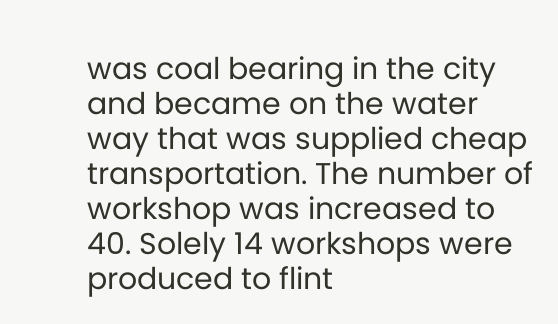was coal bearing in the city and became on the water way that was supplied cheap transportation. The number of workshop was increased to 40. Solely 14 workshops were produced to flint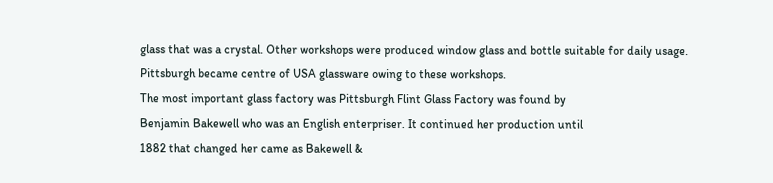glass that was a crystal. Other workshops were produced window glass and bottle suitable for daily usage. Pittsburgh became centre of USA glassware owing to these workshops.
The most important glass factory was Pittsburgh Flint Glass Factory was found by
Benjamin Bakewell who was an English enterpriser. It continued her production until
1882 that changed her came as Bakewell &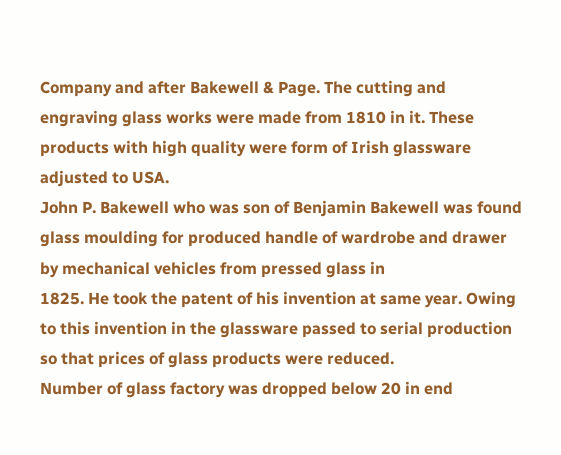Company and after Bakewell & Page. The cutting and engraving glass works were made from 1810 in it. These products with high quality were form of Irish glassware adjusted to USA.
John P. Bakewell who was son of Benjamin Bakewell was found glass moulding for produced handle of wardrobe and drawer by mechanical vehicles from pressed glass in
1825. He took the patent of his invention at same year. Owing to this invention in the glassware passed to serial production so that prices of glass products were reduced.
Number of glass factory was dropped below 20 in end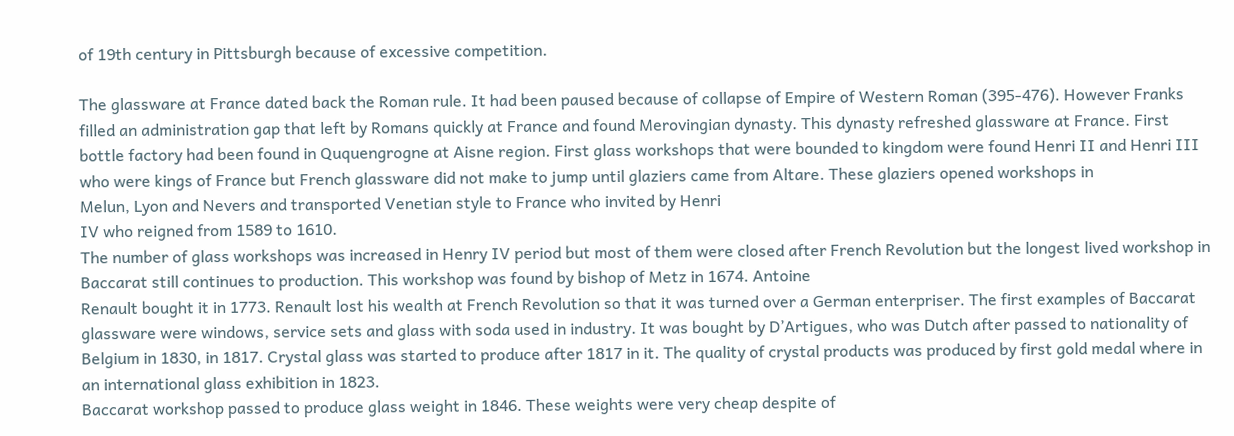of 19th century in Pittsburgh because of excessive competition.

The glassware at France dated back the Roman rule. It had been paused because of collapse of Empire of Western Roman (395-476). However Franks filled an administration gap that left by Romans quickly at France and found Merovingian dynasty. This dynasty refreshed glassware at France. First bottle factory had been found in Ququengrogne at Aisne region. First glass workshops that were bounded to kingdom were found Henri II and Henri III who were kings of France but French glassware did not make to jump until glaziers came from Altare. These glaziers opened workshops in
Melun, Lyon and Nevers and transported Venetian style to France who invited by Henri
IV who reigned from 1589 to 1610.
The number of glass workshops was increased in Henry IV period but most of them were closed after French Revolution but the longest lived workshop in Baccarat still continues to production. This workshop was found by bishop of Metz in 1674. Antoine
Renault bought it in 1773. Renault lost his wealth at French Revolution so that it was turned over a German enterpriser. The first examples of Baccarat glassware were windows, service sets and glass with soda used in industry. It was bought by D’Artigues, who was Dutch after passed to nationality of Belgium in 1830, in 1817. Crystal glass was started to produce after 1817 in it. The quality of crystal products was produced by first gold medal where in an international glass exhibition in 1823.
Baccarat workshop passed to produce glass weight in 1846. These weights were very cheap despite of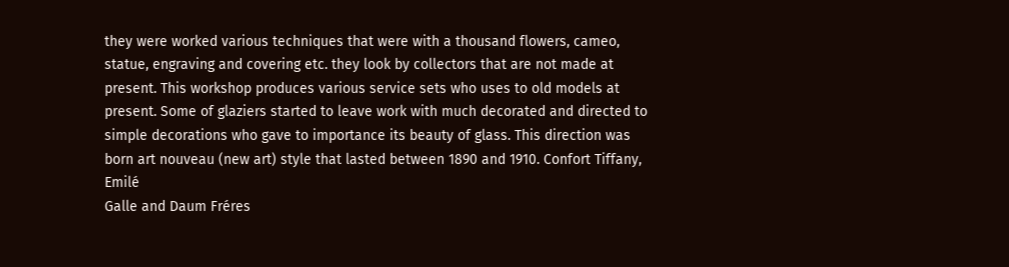they were worked various techniques that were with a thousand flowers, cameo, statue, engraving and covering etc. they look by collectors that are not made at present. This workshop produces various service sets who uses to old models at present. Some of glaziers started to leave work with much decorated and directed to simple decorations who gave to importance its beauty of glass. This direction was born art nouveau (new art) style that lasted between 1890 and 1910. Confort Tiffany, Emilé
Galle and Daum Fréres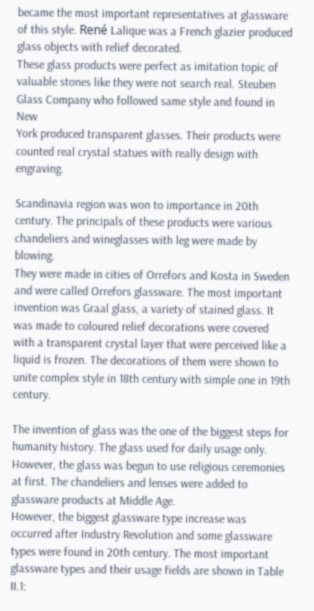became the most important representatives at glassware of this style. René Lalique was a French glazier produced glass objects with relief decorated.
These glass products were perfect as imitation topic of valuable stones like they were not search real. Steuben Glass Company who followed same style and found in New
York produced transparent glasses. Their products were counted real crystal statues with really design with engraving.

Scandinavia region was won to importance in 20th century. The principals of these products were various chandeliers and wineglasses with leg were made by blowing.
They were made in cities of Orrefors and Kosta in Sweden and were called Orrefors glassware. The most important invention was Graal glass, a variety of stained glass. It was made to coloured relief decorations were covered with a transparent crystal layer that were perceived like a liquid is frozen. The decorations of them were shown to unite complex style in 18th century with simple one in 19th century.

The invention of glass was the one of the biggest steps for humanity history. The glass used for daily usage only. However, the glass was begun to use religious ceremonies at first. The chandeliers and lenses were added to glassware products at Middle Age.
However, the biggest glassware type increase was occurred after Industry Revolution and some glassware types were found in 20th century. The most important glassware types and their usage fields are shown in Table II.1: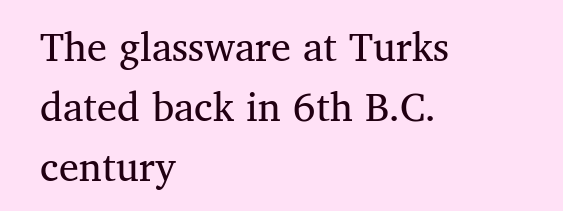The glassware at Turks dated back in 6th B.C. century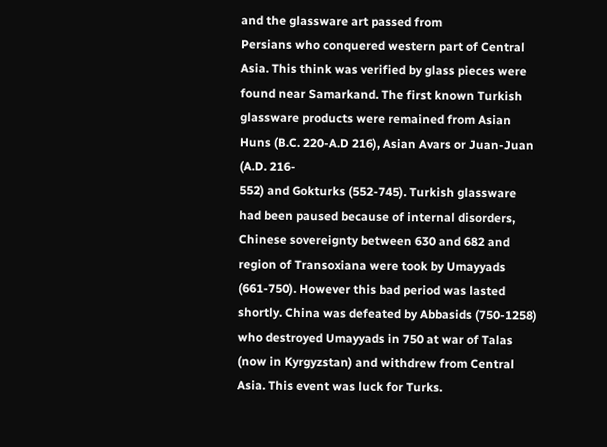and the glassware art passed from
Persians who conquered western part of Central Asia. This think was verified by glass pieces were found near Samarkand. The first known Turkish glassware products were remained from Asian Huns (B.C. 220-A.D 216), Asian Avars or Juan-Juan (A.D. 216-
552) and Gokturks (552-745). Turkish glassware had been paused because of internal disorders, Chinese sovereignty between 630 and 682 and region of Transoxiana were took by Umayyads (661-750). However this bad period was lasted shortly. China was defeated by Abbasids (750-1258) who destroyed Umayyads in 750 at war of Talas (now in Kyrgyzstan) and withdrew from Central Asia. This event was luck for Turks.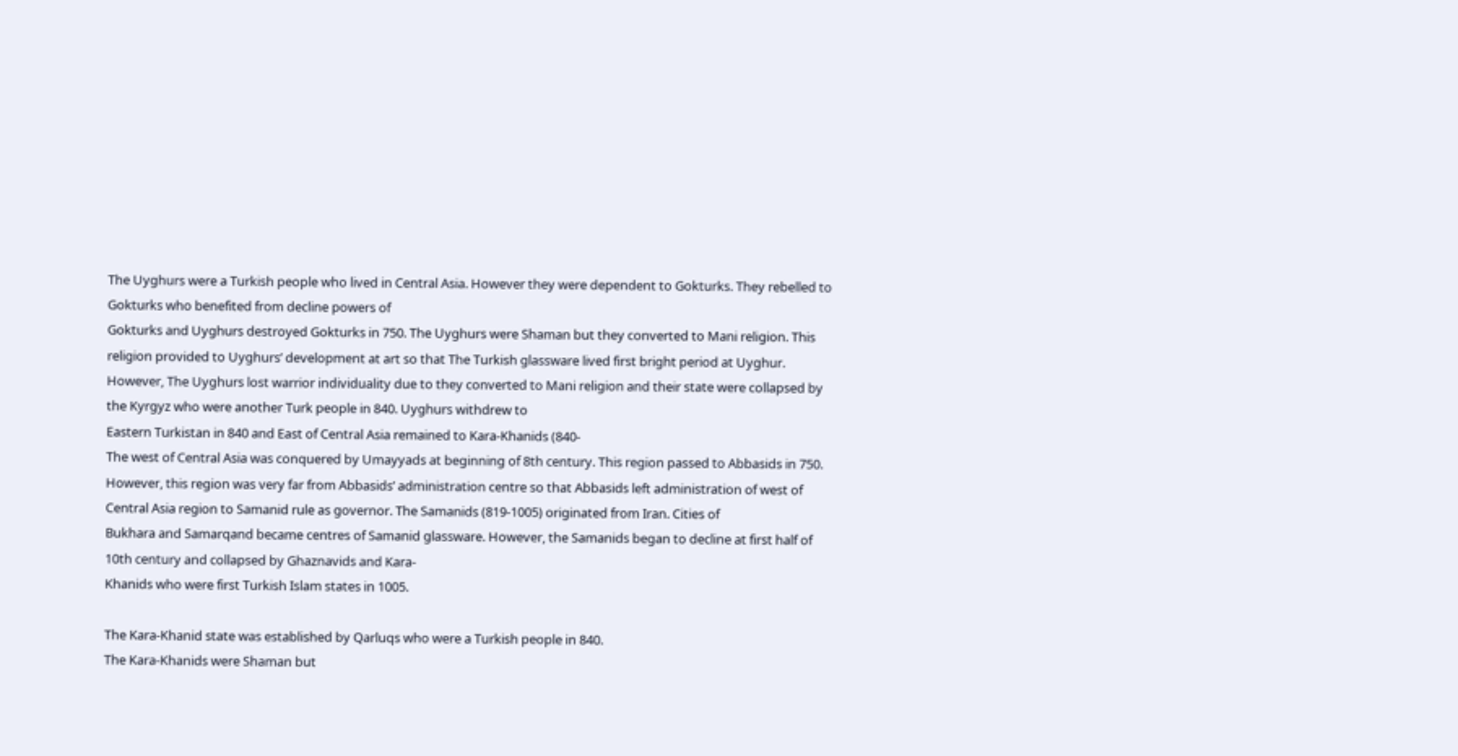The Uyghurs were a Turkish people who lived in Central Asia. However they were dependent to Gokturks. They rebelled to Gokturks who benefited from decline powers of
Gokturks and Uyghurs destroyed Gokturks in 750. The Uyghurs were Shaman but they converted to Mani religion. This religion provided to Uyghurs’ development at art so that The Turkish glassware lived first bright period at Uyghur. However, The Uyghurs lost warrior individuality due to they converted to Mani religion and their state were collapsed by the Kyrgyz who were another Turk people in 840. Uyghurs withdrew to
Eastern Turkistan in 840 and East of Central Asia remained to Kara-Khanids (840-
The west of Central Asia was conquered by Umayyads at beginning of 8th century. This region passed to Abbasids in 750. However, this region was very far from Abbasids’ administration centre so that Abbasids left administration of west of Central Asia region to Samanid rule as governor. The Samanids (819-1005) originated from Iran. Cities of
Bukhara and Samarqand became centres of Samanid glassware. However, the Samanids began to decline at first half of 10th century and collapsed by Ghaznavids and Kara-
Khanids who were first Turkish Islam states in 1005.

The Kara-Khanid state was established by Qarluqs who were a Turkish people in 840.
The Kara-Khanids were Shaman but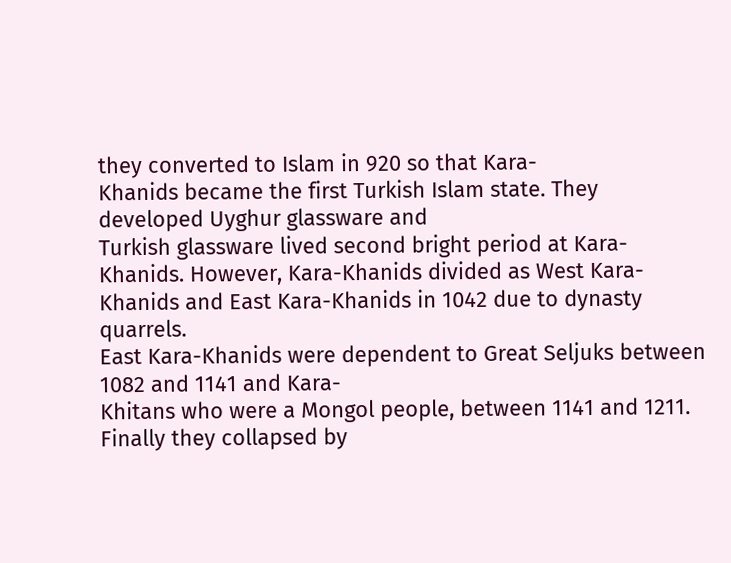they converted to Islam in 920 so that Kara-
Khanids became the first Turkish Islam state. They developed Uyghur glassware and
Turkish glassware lived second bright period at Kara-Khanids. However, Kara-Khanids divided as West Kara-Khanids and East Kara-Khanids in 1042 due to dynasty quarrels.
East Kara-Khanids were dependent to Great Seljuks between 1082 and 1141 and Kara-
Khitans who were a Mongol people, between 1141 and 1211. Finally they collapsed by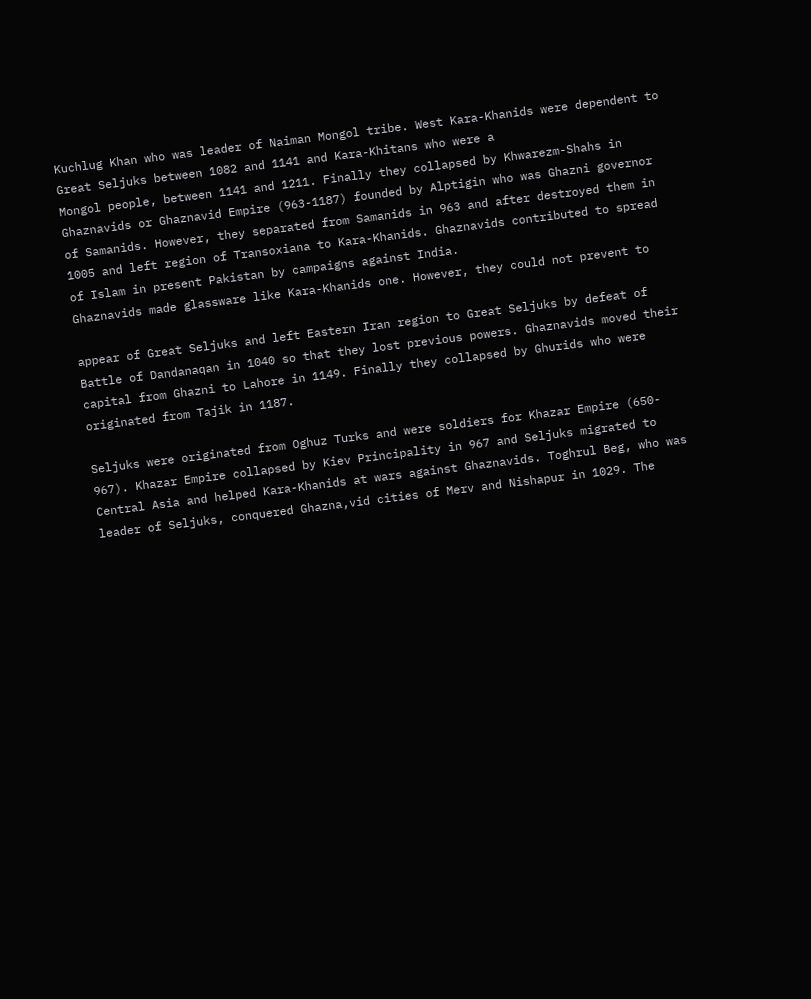Kuchlug Khan who was leader of Naiman Mongol tribe. West Kara-Khanids were dependent to Great Seljuks between 1082 and 1141 and Kara-Khitans who were a
Mongol people, between 1141 and 1211. Finally they collapsed by Khwarezm-Shahs in
Ghaznavids or Ghaznavid Empire (963-1187) founded by Alptigin who was Ghazni governor of Samanids. However, they separated from Samanids in 963 and after destroyed them in 1005 and left region of Transoxiana to Kara-Khanids. Ghaznavids contributed to spread of Islam in present Pakistan by campaigns against India.
Ghaznavids made glassware like Kara-Khanids one. However, they could not prevent to

appear of Great Seljuks and left Eastern Iran region to Great Seljuks by defeat of Battle of Dandanaqan in 1040 so that they lost previous powers. Ghaznavids moved their capital from Ghazni to Lahore in 1149. Finally they collapsed by Ghurids who were originated from Tajik in 1187.

Seljuks were originated from Oghuz Turks and were soldiers for Khazar Empire (650-
967). Khazar Empire collapsed by Kiev Principality in 967 and Seljuks migrated to
Central Asia and helped Kara-Khanids at wars against Ghaznavids. Toghrul Beg, who was leader of Seljuks, conquered Ghazna,vid cities of Merv and Nishapur in 1029. The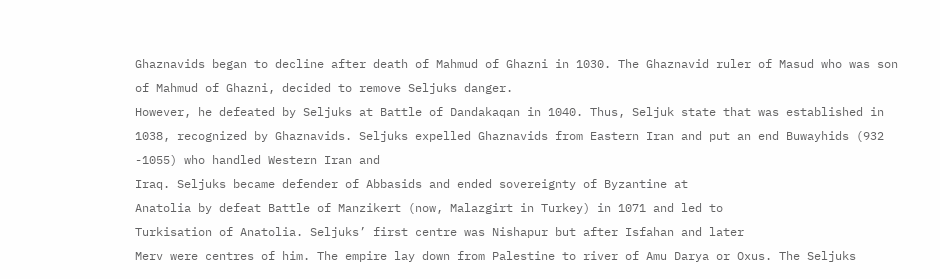Ghaznavids began to decline after death of Mahmud of Ghazni in 1030. The Ghaznavid ruler of Masud who was son of Mahmud of Ghazni, decided to remove Seljuks danger.
However, he defeated by Seljuks at Battle of Dandakaqan in 1040. Thus, Seljuk state that was established in 1038, recognized by Ghaznavids. Seljuks expelled Ghaznavids from Eastern Iran and put an end Buwayhids (932 -1055) who handled Western Iran and
Iraq. Seljuks became defender of Abbasids and ended sovereignty of Byzantine at
Anatolia by defeat Battle of Manzikert (now, Malazgirt in Turkey) in 1071 and led to
Turkisation of Anatolia. Seljuks’ first centre was Nishapur but after Isfahan and later
Merv were centres of him. The empire lay down from Palestine to river of Amu Darya or Oxus. The Seljuks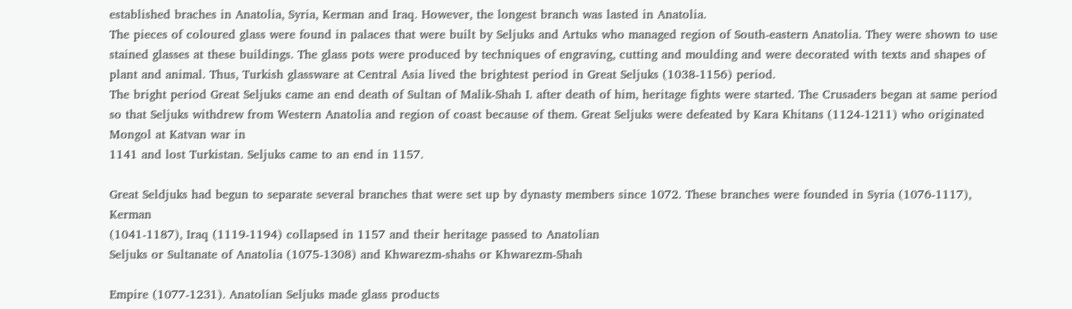established braches in Anatolia, Syria, Kerman and Iraq. However, the longest branch was lasted in Anatolia.
The pieces of coloured glass were found in palaces that were built by Seljuks and Artuks who managed region of South-eastern Anatolia. They were shown to use stained glasses at these buildings. The glass pots were produced by techniques of engraving, cutting and moulding and were decorated with texts and shapes of plant and animal. Thus, Turkish glassware at Central Asia lived the brightest period in Great Seljuks (1038-1156) period.
The bright period Great Seljuks came an end death of Sultan of Malik-Shah I. after death of him, heritage fights were started. The Crusaders began at same period so that Seljuks withdrew from Western Anatolia and region of coast because of them. Great Seljuks were defeated by Kara Khitans (1124-1211) who originated Mongol at Katvan war in
1141 and lost Turkistan. Seljuks came to an end in 1157.

Great Seldjuks had begun to separate several branches that were set up by dynasty members since 1072. These branches were founded in Syria (1076-1117), Kerman
(1041-1187), Iraq (1119-1194) collapsed in 1157 and their heritage passed to Anatolian
Seljuks or Sultanate of Anatolia (1075-1308) and Khwarezm-shahs or Khwarezm-Shah

Empire (1077-1231). Anatolian Seljuks made glass products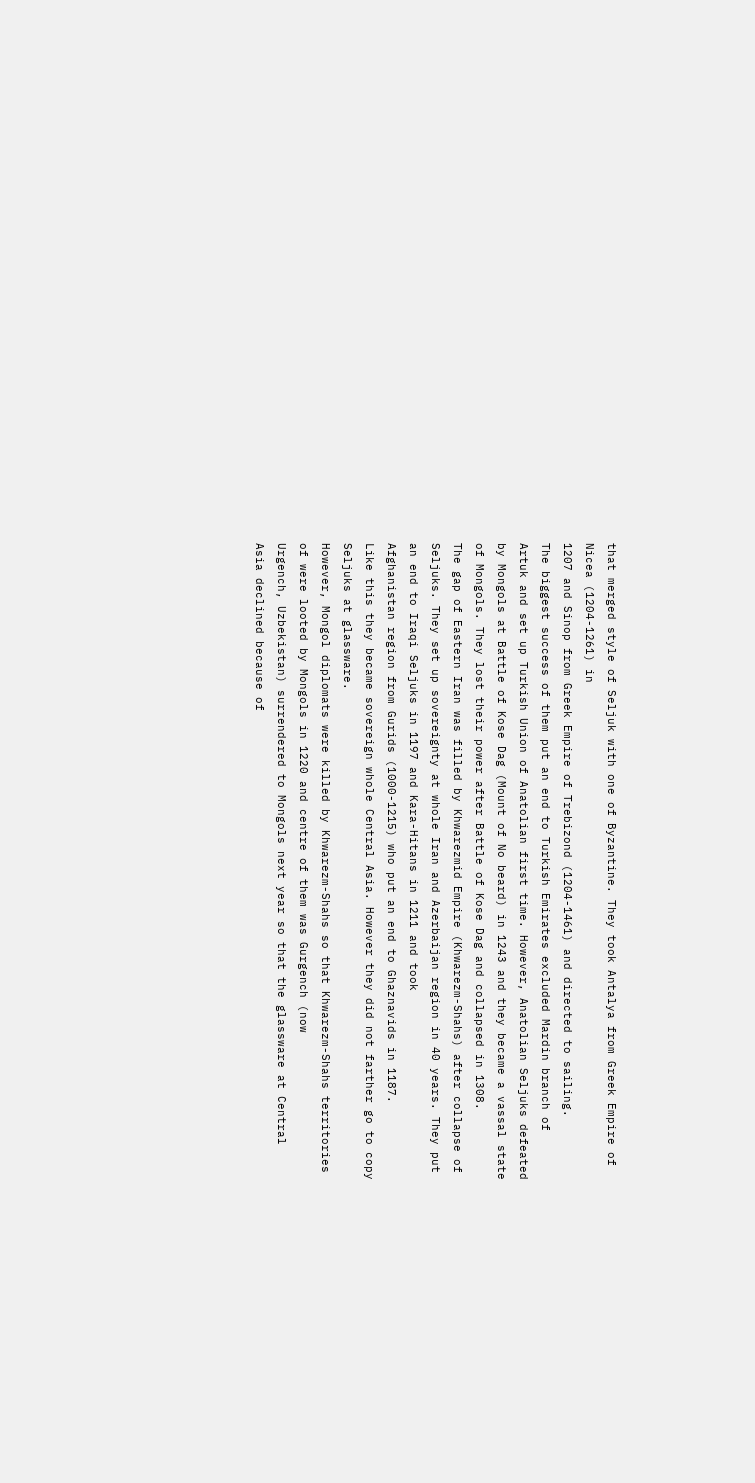that merged style of Seljuk with one of Byzantine. They took Antalya from Greek Empire of Nicea (1204-1261) in
1207 and Sinop from Greek Empire of Trebizond (1204-1461) and directed to sailing.
The biggest success of them put an end to Turkish Emirates excluded Mardin branch of
Artuk and set up Turkish Union of Anatolian first time. However, Anatolian Seljuks defeated by Mongols at Battle of Kose Dag (Mount of No beard) in 1243 and they became a vassal state of Mongols. They lost their power after Battle of Kose Dag and collapsed in 1308.
The gap of Eastern Iran was filled by Khwarezmid Empire (Khwarezm-Shahs) after collapse of Seljuks. They set up sovereignty at whole Iran and Azerbaijan region in 40 years. They put an end to Iraqi Seljuks in 1197 and Kara-Hitans in 1211 and took
Afghanistan region from Gurids (1000-1215) who put an end to Ghaznavids in 1187.
Like this they became sovereign whole Central Asia. However they did not farther go to copy Seljuks at glassware.
However, Mongol diplomats were killed by Khwarezm-Shahs so that Khwarezm-Shahs territories of were looted by Mongols in 1220 and centre of them was Gurgench (now
Urgench, Uzbekistan) surrendered to Mongols next year so that the glassware at Central
Asia declined because of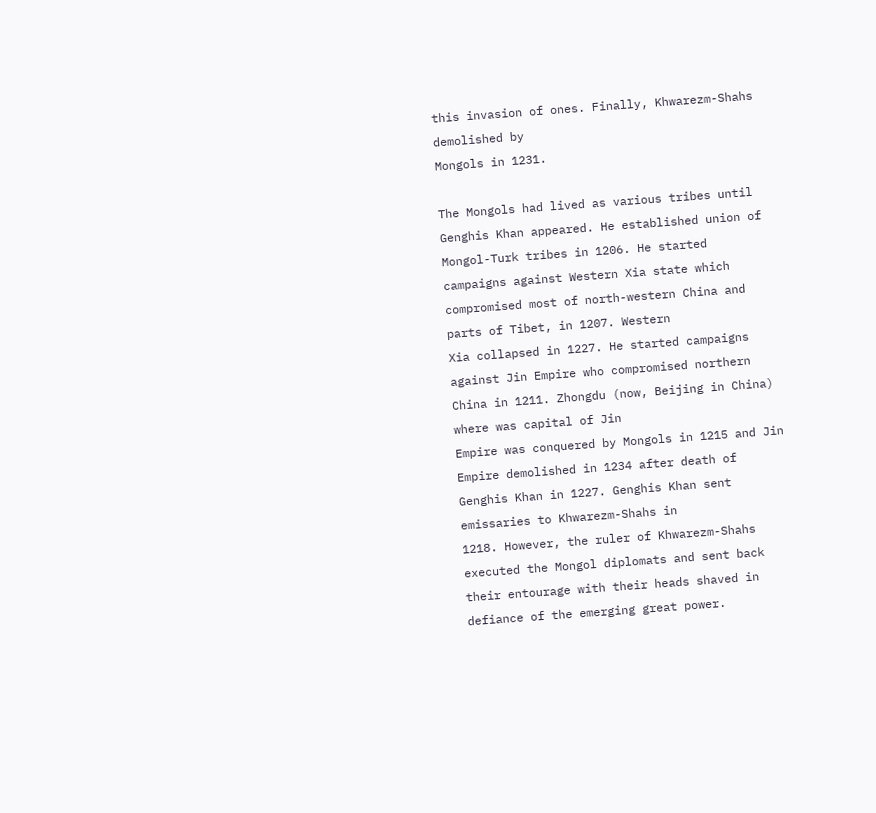this invasion of ones. Finally, Khwarezm-Shahs demolished by
Mongols in 1231.

The Mongols had lived as various tribes until Genghis Khan appeared. He established union of Mongol-Turk tribes in 1206. He started campaigns against Western Xia state which compromised most of north-western China and parts of Tibet, in 1207. Western
Xia collapsed in 1227. He started campaigns against Jin Empire who compromised northern China in 1211. Zhongdu (now, Beijing in China) where was capital of Jin
Empire was conquered by Mongols in 1215 and Jin Empire demolished in 1234 after death of Genghis Khan in 1227. Genghis Khan sent emissaries to Khwarezm-Shahs in
1218. However, the ruler of Khwarezm-Shahs executed the Mongol diplomats and sent back their entourage with their heads shaved in defiance of the emerging great power.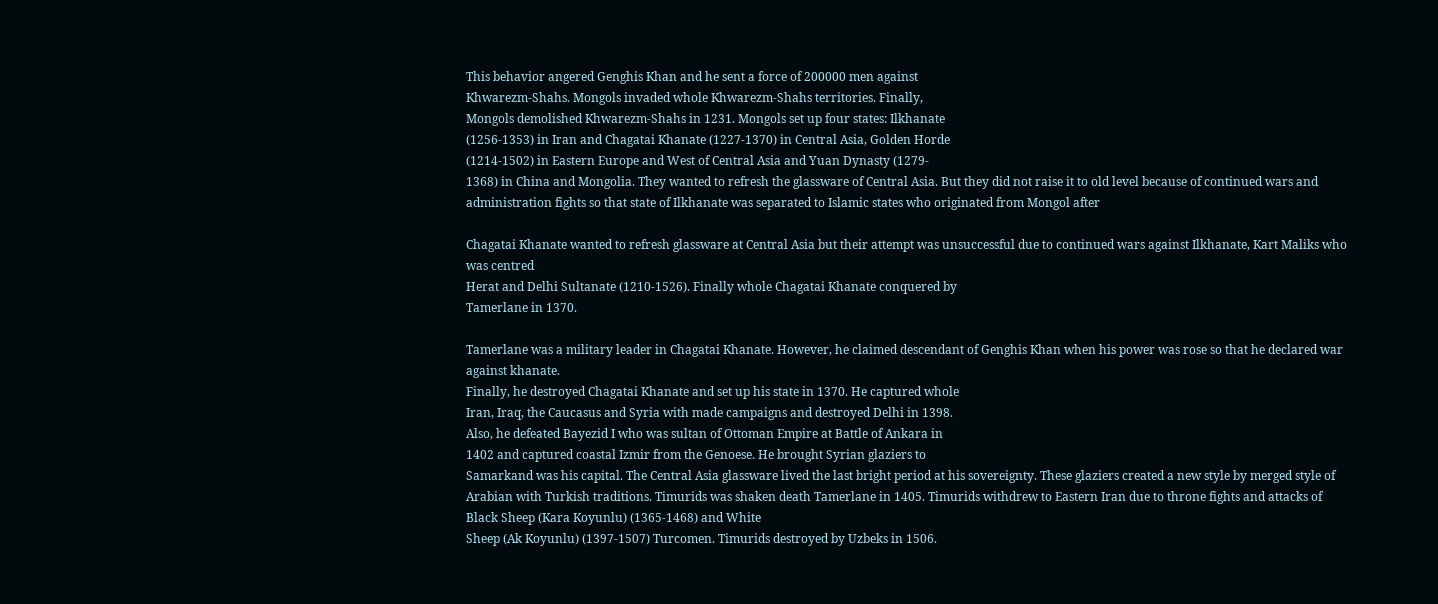This behavior angered Genghis Khan and he sent a force of 200000 men against
Khwarezm-Shahs. Mongols invaded whole Khwarezm-Shahs territories. Finally,
Mongols demolished Khwarezm-Shahs in 1231. Mongols set up four states: Ilkhanate
(1256-1353) in Iran and Chagatai Khanate (1227-1370) in Central Asia, Golden Horde
(1214-1502) in Eastern Europe and West of Central Asia and Yuan Dynasty (1279-
1368) in China and Mongolia. They wanted to refresh the glassware of Central Asia. But they did not raise it to old level because of continued wars and administration fights so that state of Ilkhanate was separated to Islamic states who originated from Mongol after

Chagatai Khanate wanted to refresh glassware at Central Asia but their attempt was unsuccessful due to continued wars against Ilkhanate, Kart Maliks who was centred
Herat and Delhi Sultanate (1210-1526). Finally whole Chagatai Khanate conquered by
Tamerlane in 1370.

Tamerlane was a military leader in Chagatai Khanate. However, he claimed descendant of Genghis Khan when his power was rose so that he declared war against khanate.
Finally, he destroyed Chagatai Khanate and set up his state in 1370. He captured whole
Iran, Iraq, the Caucasus and Syria with made campaigns and destroyed Delhi in 1398.
Also, he defeated Bayezid I who was sultan of Ottoman Empire at Battle of Ankara in
1402 and captured coastal Izmir from the Genoese. He brought Syrian glaziers to
Samarkand was his capital. The Central Asia glassware lived the last bright period at his sovereignty. These glaziers created a new style by merged style of Arabian with Turkish traditions. Timurids was shaken death Tamerlane in 1405. Timurids withdrew to Eastern Iran due to throne fights and attacks of Black Sheep (Kara Koyunlu) (1365-1468) and White
Sheep (Ak Koyunlu) (1397-1507) Turcomen. Timurids destroyed by Uzbeks in 1506.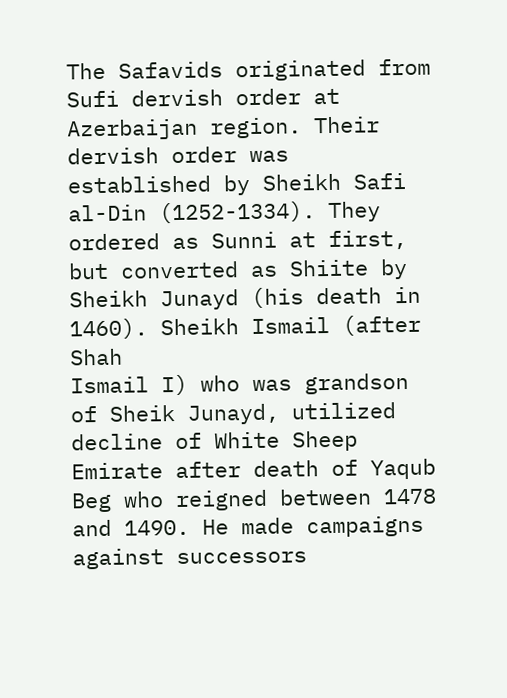The Safavids originated from Sufi dervish order at Azerbaijan region. Their dervish order was established by Sheikh Safi al-Din (1252-1334). They ordered as Sunni at first, but converted as Shiite by Sheikh Junayd (his death in 1460). Sheikh Ismail (after Shah
Ismail I) who was grandson of Sheik Junayd, utilized decline of White Sheep Emirate after death of Yaqub Beg who reigned between 1478 and 1490. He made campaigns against successors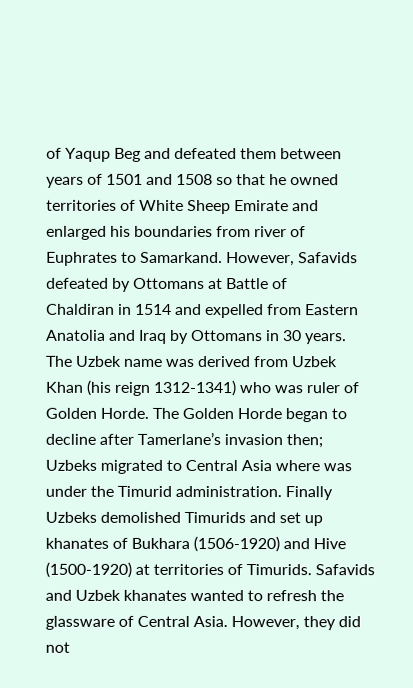of Yaqup Beg and defeated them between years of 1501 and 1508 so that he owned territories of White Sheep Emirate and enlarged his boundaries from river of Euphrates to Samarkand. However, Safavids defeated by Ottomans at Battle of
Chaldiran in 1514 and expelled from Eastern Anatolia and Iraq by Ottomans in 30 years.
The Uzbek name was derived from Uzbek Khan (his reign 1312-1341) who was ruler of
Golden Horde. The Golden Horde began to decline after Tamerlane’s invasion then;
Uzbeks migrated to Central Asia where was under the Timurid administration. Finally
Uzbeks demolished Timurids and set up khanates of Bukhara (1506-1920) and Hive
(1500-1920) at territories of Timurids. Safavids and Uzbek khanates wanted to refresh the glassware of Central Asia. However, they did not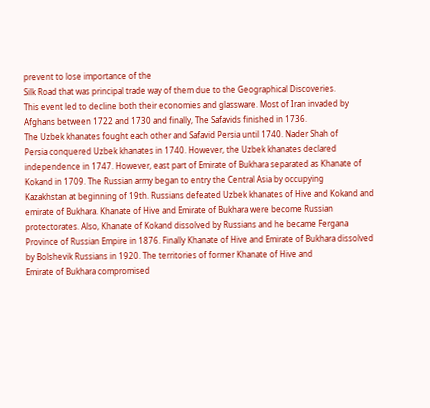prevent to lose importance of the
Silk Road that was principal trade way of them due to the Geographical Discoveries.
This event led to decline both their economies and glassware. Most of Iran invaded by
Afghans between 1722 and 1730 and finally, The Safavids finished in 1736.
The Uzbek khanates fought each other and Safavid Persia until 1740. Nader Shah of
Persia conquered Uzbek khanates in 1740. However, the Uzbek khanates declared independence in 1747. However, east part of Emirate of Bukhara separated as Khanate of Kokand in 1709. The Russian army began to entry the Central Asia by occupying
Kazakhstan at beginning of 19th. Russians defeated Uzbek khanates of Hive and Kokand and emirate of Bukhara. Khanate of Hive and Emirate of Bukhara were become Russian protectorates. Also, Khanate of Kokand dissolved by Russians and he became Fergana
Province of Russian Empire in 1876. Finally Khanate of Hive and Emirate of Bukhara dissolved by Bolshevik Russians in 1920. The territories of former Khanate of Hive and
Emirate of Bukhara compromised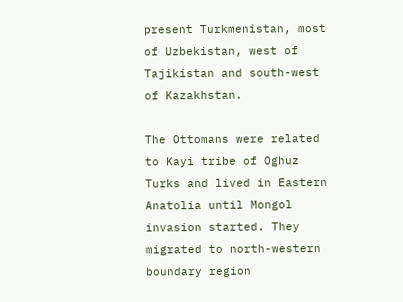present Turkmenistan, most of Uzbekistan, west of
Tajikistan and south-west of Kazakhstan.

The Ottomans were related to Kayi tribe of Oghuz Turks and lived in Eastern Anatolia until Mongol invasion started. They migrated to north-western boundary region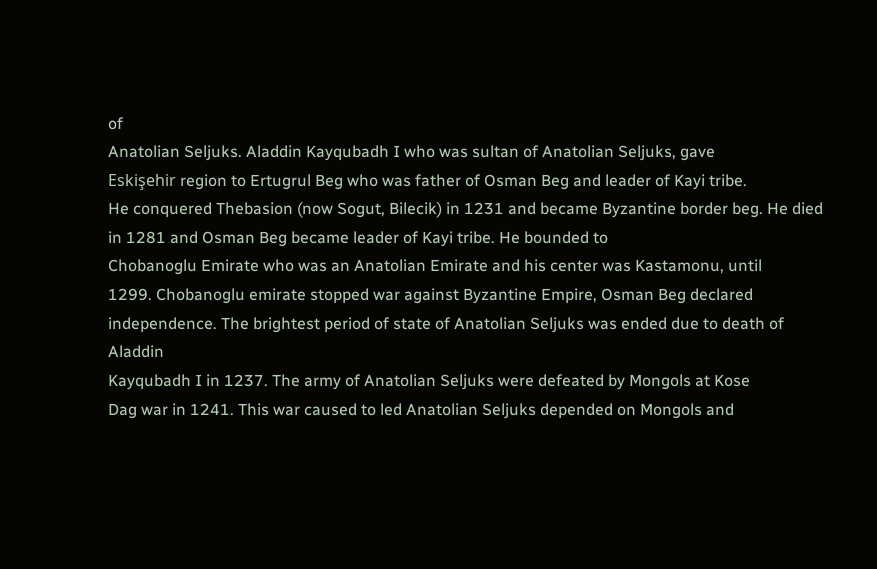of
Anatolian Seljuks. Aladdin Kayqubadh I who was sultan of Anatolian Seljuks, gave
Eskişehir region to Ertugrul Beg who was father of Osman Beg and leader of Kayi tribe.
He conquered Thebasion (now Sogut, Bilecik) in 1231 and became Byzantine border beg. He died in 1281 and Osman Beg became leader of Kayi tribe. He bounded to
Chobanoglu Emirate who was an Anatolian Emirate and his center was Kastamonu, until
1299. Chobanoglu emirate stopped war against Byzantine Empire, Osman Beg declared independence. The brightest period of state of Anatolian Seljuks was ended due to death of Aladdin
Kayqubadh I in 1237. The army of Anatolian Seljuks were defeated by Mongols at Kose
Dag war in 1241. This war caused to led Anatolian Seljuks depended on Mongols and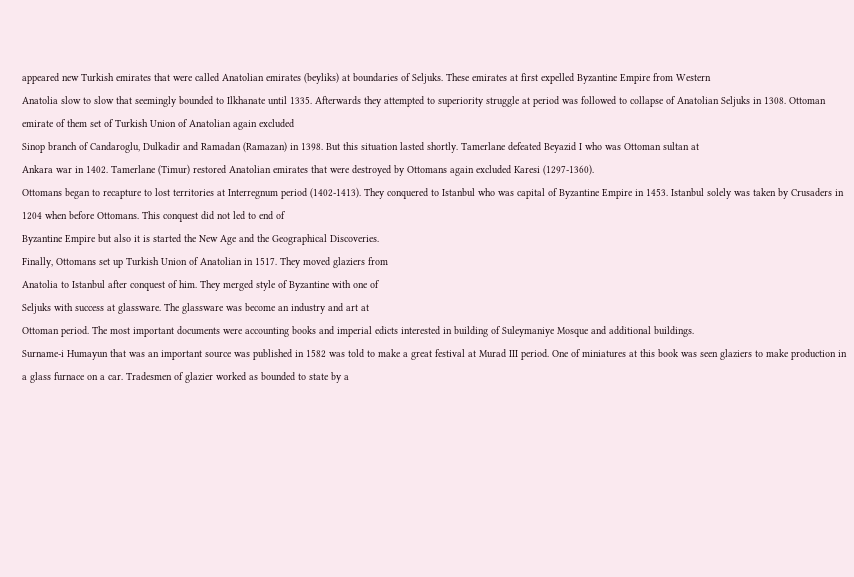appeared new Turkish emirates that were called Anatolian emirates (beyliks) at boundaries of Seljuks. These emirates at first expelled Byzantine Empire from Western
Anatolia slow to slow that seemingly bounded to Ilkhanate until 1335. Afterwards they attempted to superiority struggle at period was followed to collapse of Anatolian Seljuks in 1308. Ottoman emirate of them set of Turkish Union of Anatolian again excluded
Sinop branch of Candaroglu, Dulkadir and Ramadan (Ramazan) in 1398. But this situation lasted shortly. Tamerlane defeated Beyazid I who was Ottoman sultan at
Ankara war in 1402. Tamerlane (Timur) restored Anatolian emirates that were destroyed by Ottomans again excluded Karesi (1297-1360).
Ottomans began to recapture to lost territories at Interregnum period (1402-1413). They conquered to Istanbul who was capital of Byzantine Empire in 1453. Istanbul solely was taken by Crusaders in 1204 when before Ottomans. This conquest did not led to end of
Byzantine Empire but also it is started the New Age and the Geographical Discoveries.
Finally, Ottomans set up Turkish Union of Anatolian in 1517. They moved glaziers from
Anatolia to Istanbul after conquest of him. They merged style of Byzantine with one of
Seljuks with success at glassware. The glassware was become an industry and art at
Ottoman period. The most important documents were accounting books and imperial edicts interested in building of Suleymaniye Mosque and additional buildings.
Surname-i Humayun that was an important source was published in 1582 was told to make a great festival at Murad III period. One of miniatures at this book was seen glaziers to make production in a glass furnace on a car. Tradesmen of glazier worked as bounded to state by a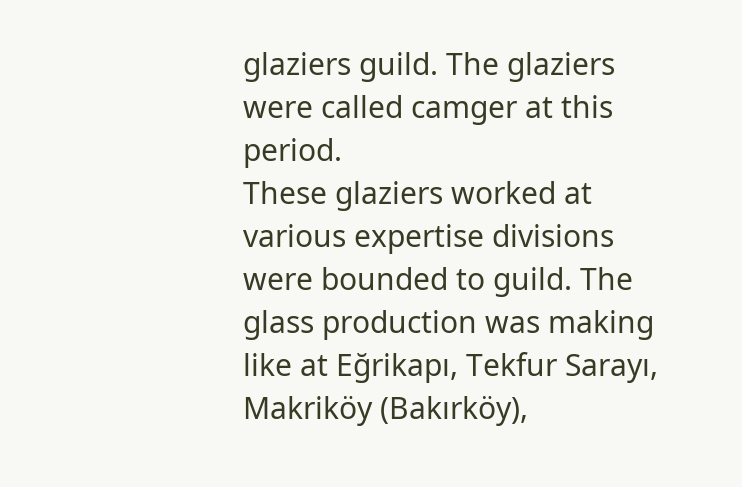glaziers guild. The glaziers were called camger at this period.
These glaziers worked at various expertise divisions were bounded to guild. The glass production was making like at Eğrikapı, Tekfur Sarayı, Makriköy (Bakırköy),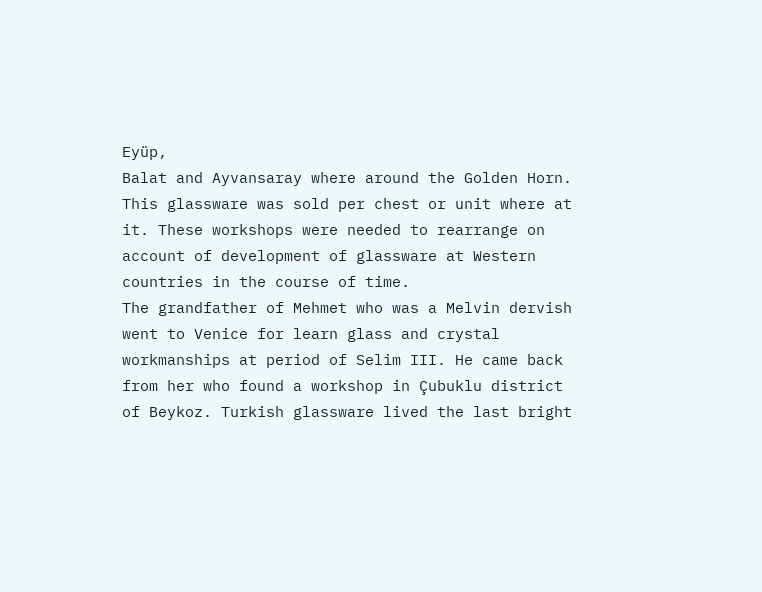Eyüp,
Balat and Ayvansaray where around the Golden Horn. This glassware was sold per chest or unit where at it. These workshops were needed to rearrange on account of development of glassware at Western countries in the course of time.
The grandfather of Mehmet who was a Melvin dervish went to Venice for learn glass and crystal workmanships at period of Selim III. He came back from her who found a workshop in Çubuklu district of Beykoz. Turkish glassware lived the last bright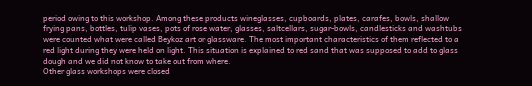period owing to this workshop. Among these products wineglasses, cupboards, plates, carafes, bowls, shallow frying pans, bottles, tulip vases, pots of rose water, glasses, saltcellars, sugar-bowls, candlesticks and washtubs were counted what were called Beykoz art or glassware. The most important characteristics of them reflected to a red light during they were held on light. This situation is explained to red sand that was supposed to add to glass dough and we did not know to take out from where.
Other glass workshops were closed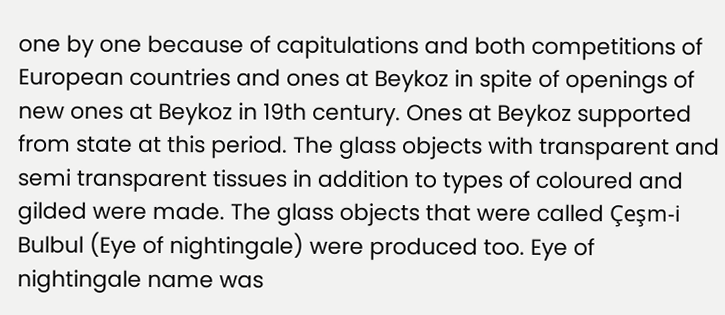one by one because of capitulations and both competitions of European countries and ones at Beykoz in spite of openings of new ones at Beykoz in 19th century. Ones at Beykoz supported from state at this period. The glass objects with transparent and semi transparent tissues in addition to types of coloured and gilded were made. The glass objects that were called Çeşm-i Bulbul (Eye of nightingale) were produced too. Eye of nightingale name was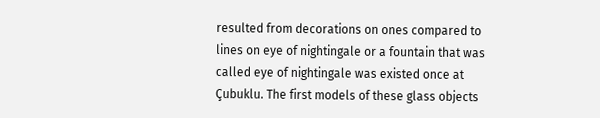resulted from decorations on ones compared to lines on eye of nightingale or a fountain that was called eye of nightingale was existed once at Çubuklu. The first models of these glass objects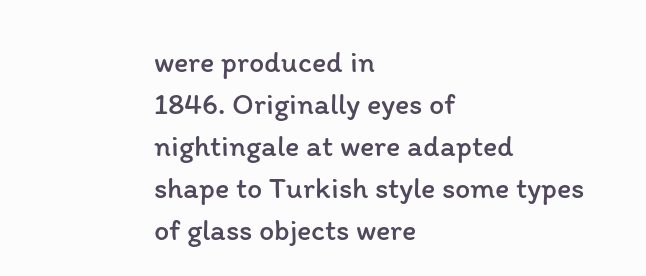were produced in
1846. Originally eyes of nightingale at were adapted shape to Turkish style some types of glass objects were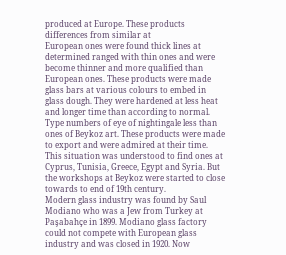produced at Europe. These products differences from similar at
European ones were found thick lines at determined ranged with thin ones and were become thinner and more qualified than European ones. These products were made glass bars at various colours to embed in glass dough. They were hardened at less heat and longer time than according to normal. Type numbers of eye of nightingale less than ones of Beykoz art. These products were made to export and were admired at their time. This situation was understood to find ones at Cyprus, Tunisia, Greece, Egypt and Syria. But the workshops at Beykoz were started to close towards to end of 19th century.
Modern glass industry was found by Saul Modiano who was a Jew from Turkey at
Paşabahçe in 1899. Modiano glass factory could not compete with European glass industry and was closed in 1920. Now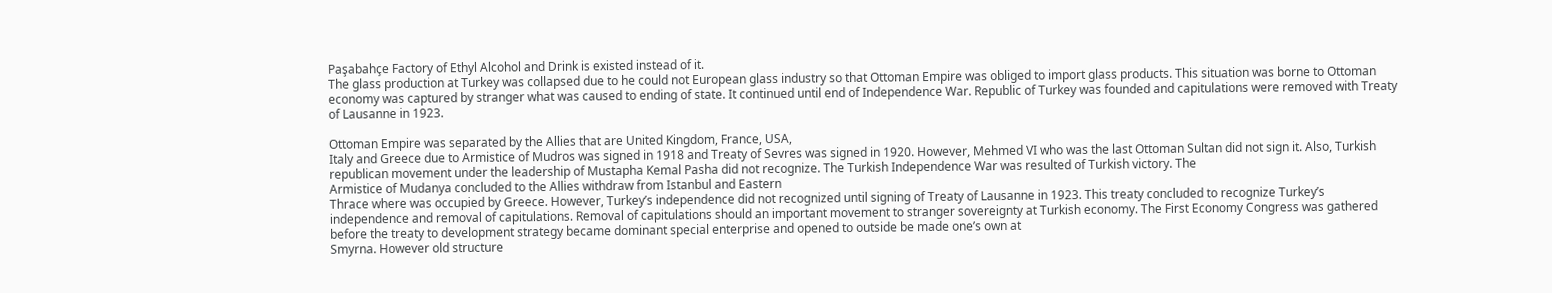Paşabahçe Factory of Ethyl Alcohol and Drink is existed instead of it.
The glass production at Turkey was collapsed due to he could not European glass industry so that Ottoman Empire was obliged to import glass products. This situation was borne to Ottoman economy was captured by stranger what was caused to ending of state. It continued until end of Independence War. Republic of Turkey was founded and capitulations were removed with Treaty of Lausanne in 1923.

Ottoman Empire was separated by the Allies that are United Kingdom, France, USA,
Italy and Greece due to Armistice of Mudros was signed in 1918 and Treaty of Sevres was signed in 1920. However, Mehmed VI who was the last Ottoman Sultan did not sign it. Also, Turkish republican movement under the leadership of Mustapha Kemal Pasha did not recognize. The Turkish Independence War was resulted of Turkish victory. The
Armistice of Mudanya concluded to the Allies withdraw from Istanbul and Eastern
Thrace where was occupied by Greece. However, Turkey’s independence did not recognized until signing of Treaty of Lausanne in 1923. This treaty concluded to recognize Turkey’s independence and removal of capitulations. Removal of capitulations should an important movement to stranger sovereignty at Turkish economy. The First Economy Congress was gathered before the treaty to development strategy became dominant special enterprise and opened to outside be made one’s own at
Smyrna. However old structure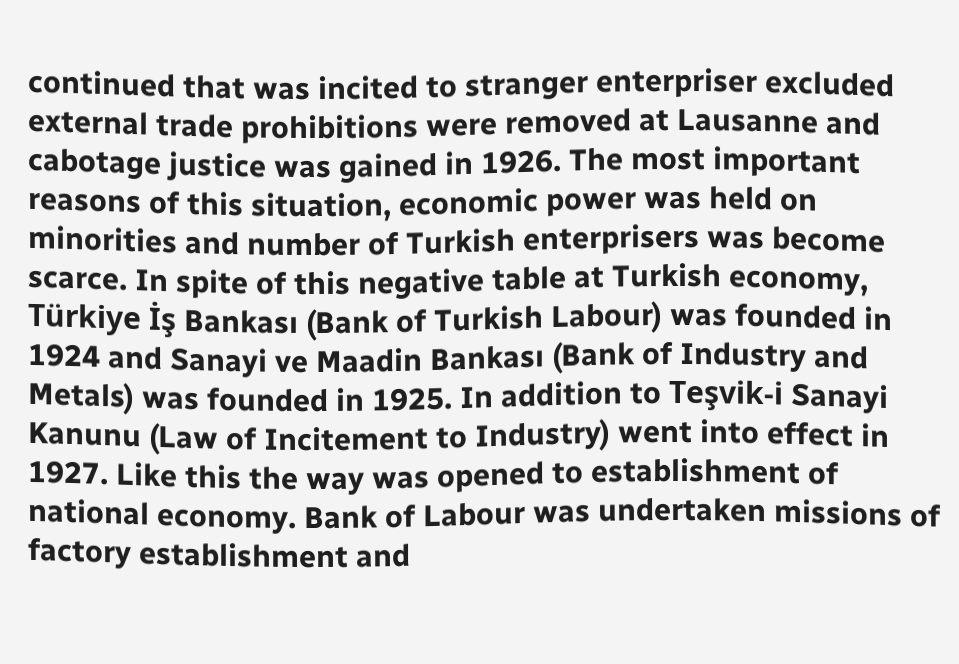continued that was incited to stranger enterpriser excluded external trade prohibitions were removed at Lausanne and cabotage justice was gained in 1926. The most important reasons of this situation, economic power was held on minorities and number of Turkish enterprisers was become scarce. In spite of this negative table at Turkish economy, Türkiye İş Bankası (Bank of Turkish Labour) was founded in 1924 and Sanayi ve Maadin Bankası (Bank of Industry and Metals) was founded in 1925. In addition to Teşvik-i Sanayi Kanunu (Law of Incitement to Industry) went into effect in 1927. Like this the way was opened to establishment of national economy. Bank of Labour was undertaken missions of factory establishment and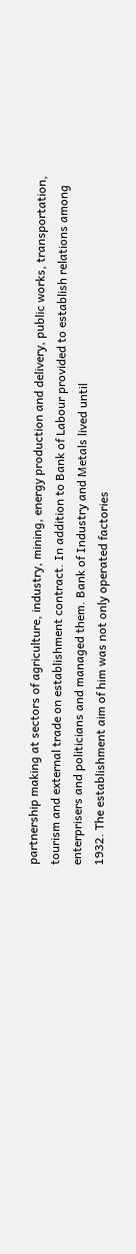partnership making at sectors of agriculture, industry, mining, energy production and delivery, public works, transportation, tourism and external trade on establishment contract. In addition to Bank of Labour provided to establish relations among enterprisers and politicians and managed them. Bank of Industry and Metals lived until
1932. The establishment aim of him was not only operated factories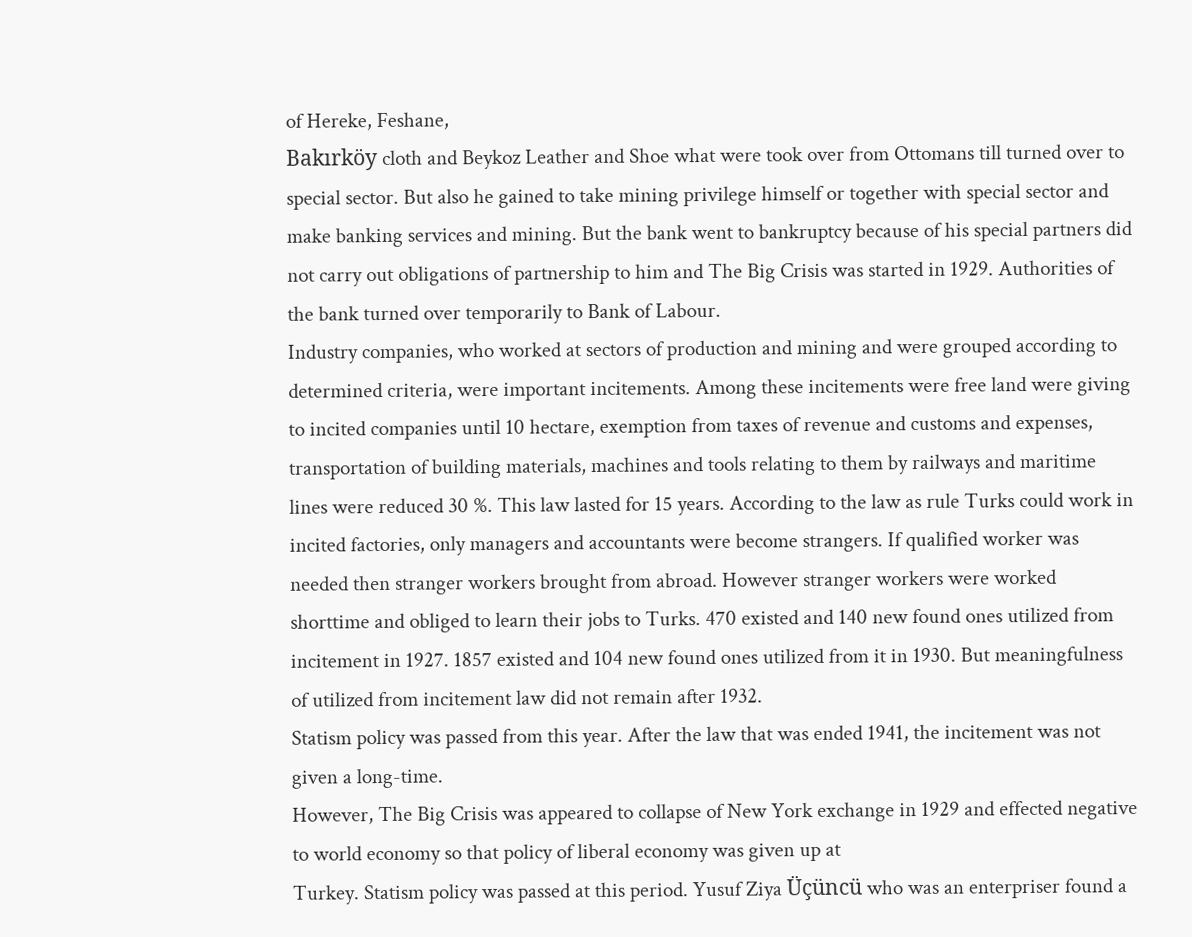of Hereke, Feshane,
Bakırköy cloth and Beykoz Leather and Shoe what were took over from Ottomans till turned over to special sector. But also he gained to take mining privilege himself or together with special sector and make banking services and mining. But the bank went to bankruptcy because of his special partners did not carry out obligations of partnership to him and The Big Crisis was started in 1929. Authorities of the bank turned over temporarily to Bank of Labour.
Industry companies, who worked at sectors of production and mining and were grouped according to determined criteria, were important incitements. Among these incitements were free land were giving to incited companies until 10 hectare, exemption from taxes of revenue and customs and expenses, transportation of building materials, machines and tools relating to them by railways and maritime lines were reduced 30 %. This law lasted for 15 years. According to the law as rule Turks could work in incited factories, only managers and accountants were become strangers. If qualified worker was needed then stranger workers brought from abroad. However stranger workers were worked shorttime and obliged to learn their jobs to Turks. 470 existed and 140 new found ones utilized from incitement in 1927. 1857 existed and 104 new found ones utilized from it in 1930. But meaningfulness of utilized from incitement law did not remain after 1932.
Statism policy was passed from this year. After the law that was ended 1941, the incitement was not given a long-time.
However, The Big Crisis was appeared to collapse of New York exchange in 1929 and effected negative to world economy so that policy of liberal economy was given up at
Turkey. Statism policy was passed at this period. Yusuf Ziya Üçüncü who was an enterpriser found a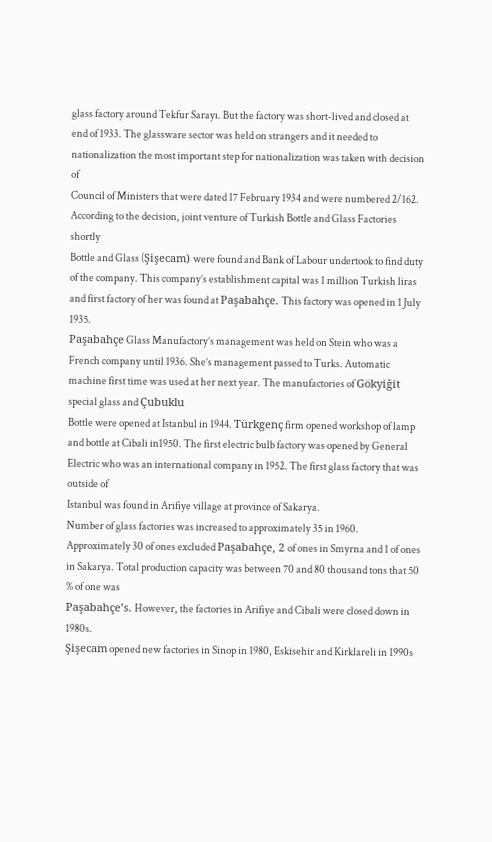glass factory around Tekfur Sarayı. But the factory was short-lived and closed at end of 1933. The glassware sector was held on strangers and it needed to nationalization the most important step for nationalization was taken with decision of
Council of Ministers that were dated 17 February 1934 and were numbered 2/162.
According to the decision, joint venture of Turkish Bottle and Glass Factories shortly
Bottle and Glass (Şişecam) were found and Bank of Labour undertook to find duty of the company. This company’s establishment capital was 1 million Turkish liras and first factory of her was found at Paşabahçe. This factory was opened in 1 July 1935.
Paşabahçe Glass Manufactory’s management was held on Stein who was a French company until 1936. She’s management passed to Turks. Automatic machine first time was used at her next year. The manufactories of Gökyiğit special glass and Çubuklu
Bottle were opened at Istanbul in 1944. Türkgenç firm opened workshop of lamp and bottle at Cibali in1950. The first electric bulb factory was opened by General Electric who was an international company in 1952. The first glass factory that was outside of
Istanbul was found in Arifiye village at province of Sakarya.
Number of glass factories was increased to approximately 35 in 1960. Approximately 30 of ones excluded Paşabahçe, 2 of ones in Smyrna and 1 of ones in Sakarya. Total production capacity was between 70 and 80 thousand tons that 50 % of one was
Paşabahçe’s. However, the factories in Arifiye and Cibali were closed down in 1980s.
Şişecam opened new factories in Sinop in 1980, Eskisehir and Kirklareli in 1990s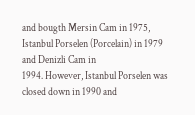and bougth Mersin Cam in 1975, Istanbul Porselen (Porcelain) in 1979 and Denizli Cam in
1994. However, Istanbul Porselen was closed down in 1990 and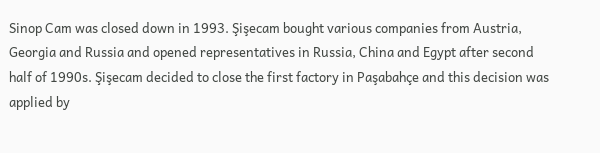Sinop Cam was closed down in 1993. Şişecam bought various companies from Austria, Georgia and Russia and opened representatives in Russia, China and Egypt after second half of 1990s. Şişecam decided to close the first factory in Paşabahçe and this decision was applied by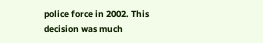police force in 2002. This decision was much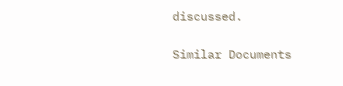discussed.

Similar Documents